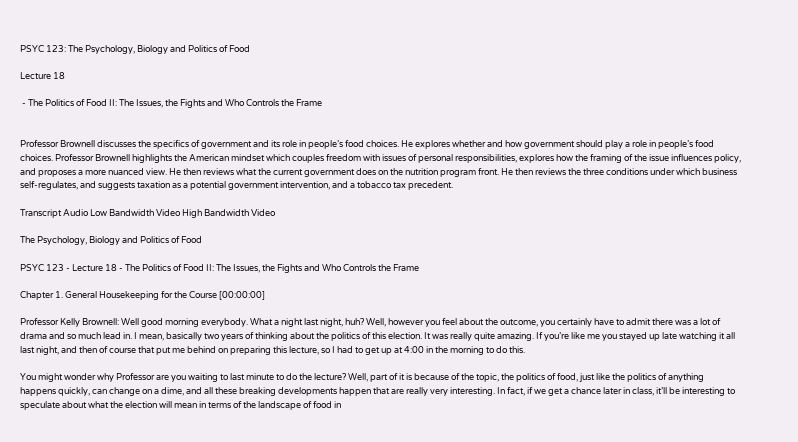PSYC 123: The Psychology, Biology and Politics of Food

Lecture 18

 - The Politics of Food II: The Issues, the Fights and Who Controls the Frame


Professor Brownell discusses the specifics of government and its role in people’s food choices. He explores whether and how government should play a role in people’s food choices. Professor Brownell highlights the American mindset which couples freedom with issues of personal responsibilities, explores how the framing of the issue influences policy, and proposes a more nuanced view. He then reviews what the current government does on the nutrition program front. He then reviews the three conditions under which business self-regulates, and suggests taxation as a potential government intervention, and a tobacco tax precedent.

Transcript Audio Low Bandwidth Video High Bandwidth Video

The Psychology, Biology and Politics of Food

PSYC 123 - Lecture 18 - The Politics of Food II: The Issues, the Fights and Who Controls the Frame

Chapter 1. General Housekeeping for the Course [00:00:00]

Professor Kelly Brownell: Well good morning everybody. What a night last night, huh? Well, however you feel about the outcome, you certainly have to admit there was a lot of drama and so much lead in. I mean, basically two years of thinking about the politics of this election. It was really quite amazing. If you’re like me you stayed up late watching it all last night, and then of course that put me behind on preparing this lecture, so I had to get up at 4:00 in the morning to do this.

You might wonder why Professor are you waiting to last minute to do the lecture? Well, part of it is because of the topic, the politics of food, just like the politics of anything happens quickly, can change on a dime, and all these breaking developments happen that are really very interesting. In fact, if we get a chance later in class, it’ll be interesting to speculate about what the election will mean in terms of the landscape of food in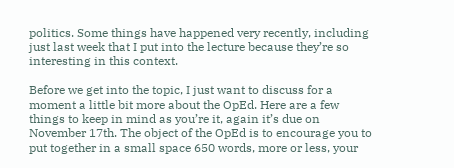politics. Some things have happened very recently, including just last week that I put into the lecture because they’re so interesting in this context.

Before we get into the topic, I just want to discuss for a moment a little bit more about the OpEd. Here are a few things to keep in mind as you’re it, again it’s due on November 17th. The object of the OpEd is to encourage you to put together in a small space 650 words, more or less, your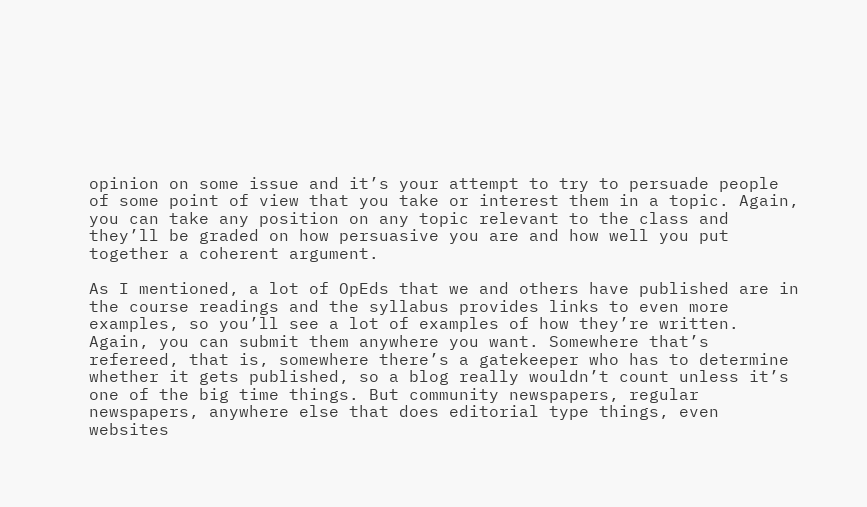opinion on some issue and it’s your attempt to try to persuade people of some point of view that you take or interest them in a topic. Again, you can take any position on any topic relevant to the class and they’ll be graded on how persuasive you are and how well you put together a coherent argument.

As I mentioned, a lot of OpEds that we and others have published are in the course readings and the syllabus provides links to even more examples, so you’ll see a lot of examples of how they’re written. Again, you can submit them anywhere you want. Somewhere that’s refereed, that is, somewhere there’s a gatekeeper who has to determine whether it gets published, so a blog really wouldn’t count unless it’s one of the big time things. But community newspapers, regular newspapers, anywhere else that does editorial type things, even websites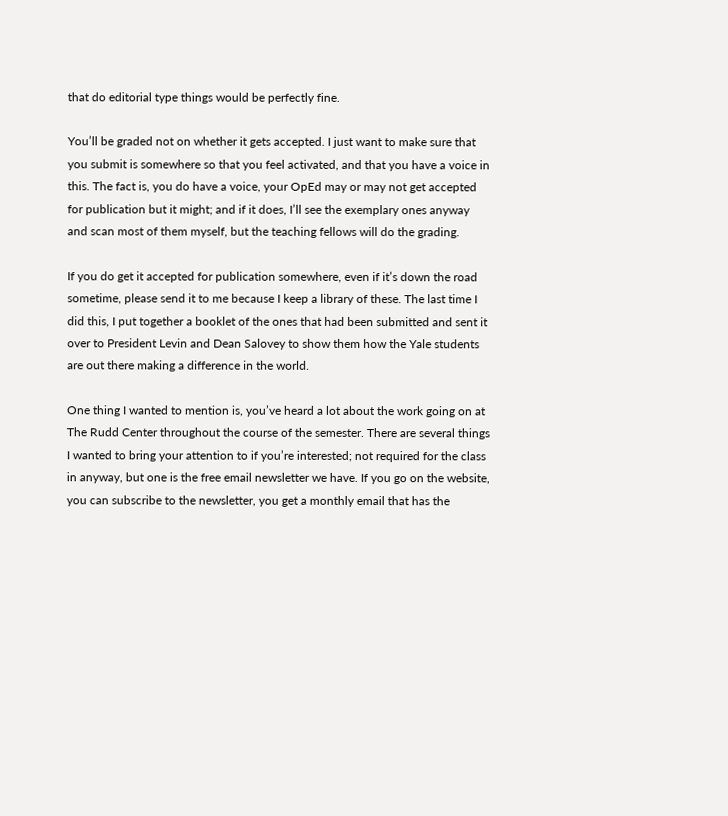that do editorial type things would be perfectly fine.

You’ll be graded not on whether it gets accepted. I just want to make sure that you submit is somewhere so that you feel activated, and that you have a voice in this. The fact is, you do have a voice, your OpEd may or may not get accepted for publication but it might; and if it does, I’ll see the exemplary ones anyway and scan most of them myself, but the teaching fellows will do the grading.

If you do get it accepted for publication somewhere, even if it’s down the road sometime, please send it to me because I keep a library of these. The last time I did this, I put together a booklet of the ones that had been submitted and sent it over to President Levin and Dean Salovey to show them how the Yale students are out there making a difference in the world.

One thing I wanted to mention is, you’ve heard a lot about the work going on at The Rudd Center throughout the course of the semester. There are several things I wanted to bring your attention to if you’re interested; not required for the class in anyway, but one is the free email newsletter we have. If you go on the website, you can subscribe to the newsletter, you get a monthly email that has the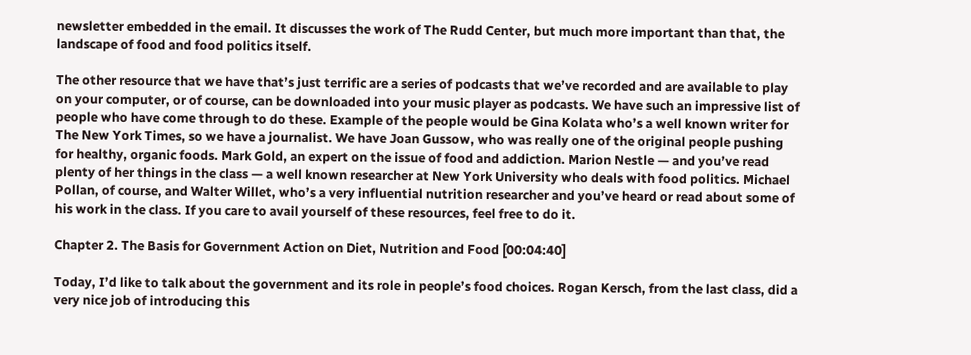newsletter embedded in the email. It discusses the work of The Rudd Center, but much more important than that, the landscape of food and food politics itself.

The other resource that we have that’s just terrific are a series of podcasts that we’ve recorded and are available to play on your computer, or of course, can be downloaded into your music player as podcasts. We have such an impressive list of people who have come through to do these. Example of the people would be Gina Kolata who’s a well known writer for The New York Times, so we have a journalist. We have Joan Gussow, who was really one of the original people pushing for healthy, organic foods. Mark Gold, an expert on the issue of food and addiction. Marion Nestle — and you’ve read plenty of her things in the class — a well known researcher at New York University who deals with food politics. Michael Pollan, of course, and Walter Willet, who’s a very influential nutrition researcher and you’ve heard or read about some of his work in the class. If you care to avail yourself of these resources, feel free to do it.

Chapter 2. The Basis for Government Action on Diet, Nutrition and Food [00:04:40]

Today, I’d like to talk about the government and its role in people’s food choices. Rogan Kersch, from the last class, did a very nice job of introducing this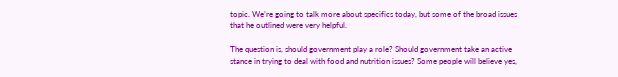topic. We’re going to talk more about specifics today, but some of the broad issues that he outlined were very helpful.

The question is, should government play a role? Should government take an active stance in trying to deal with food and nutrition issues? Some people will believe yes,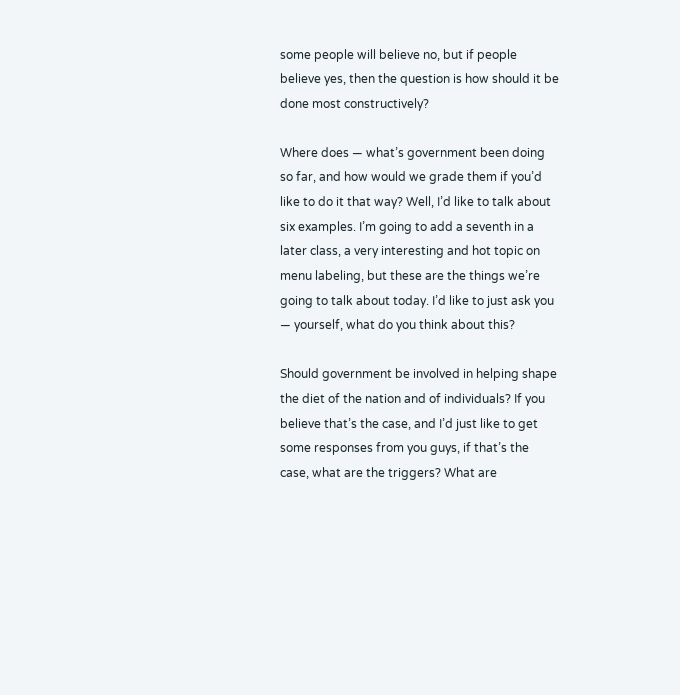some people will believe no, but if people believe yes, then the question is how should it be done most constructively?

Where does — what’s government been doing so far, and how would we grade them if you’d like to do it that way? Well, I’d like to talk about six examples. I’m going to add a seventh in a later class, a very interesting and hot topic on menu labeling, but these are the things we’re going to talk about today. I’d like to just ask you — yourself, what do you think about this?

Should government be involved in helping shape the diet of the nation and of individuals? If you believe that’s the case, and I’d just like to get some responses from you guys, if that’s the case, what are the triggers? What are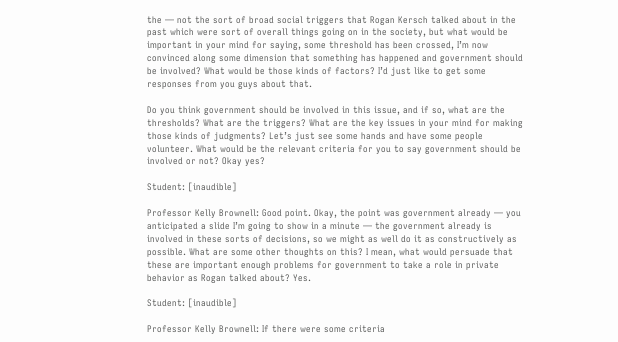the — not the sort of broad social triggers that Rogan Kersch talked about in the past which were sort of overall things going on in the society, but what would be important in your mind for saying, some threshold has been crossed, I’m now convinced along some dimension that something has happened and government should be involved? What would be those kinds of factors? I’d just like to get some responses from you guys about that.

Do you think government should be involved in this issue, and if so, what are the thresholds? What are the triggers? What are the key issues in your mind for making those kinds of judgments? Let’s just see some hands and have some people volunteer. What would be the relevant criteria for you to say government should be involved or not? Okay yes?

Student: [inaudible]

Professor Kelly Brownell: Good point. Okay, the point was government already — you anticipated a slide I’m going to show in a minute — the government already is involved in these sorts of decisions, so we might as well do it as constructively as possible. What are some other thoughts on this? I mean, what would persuade that these are important enough problems for government to take a role in private behavior as Rogan talked about? Yes.

Student: [inaudible]

Professor Kelly Brownell: If there were some criteria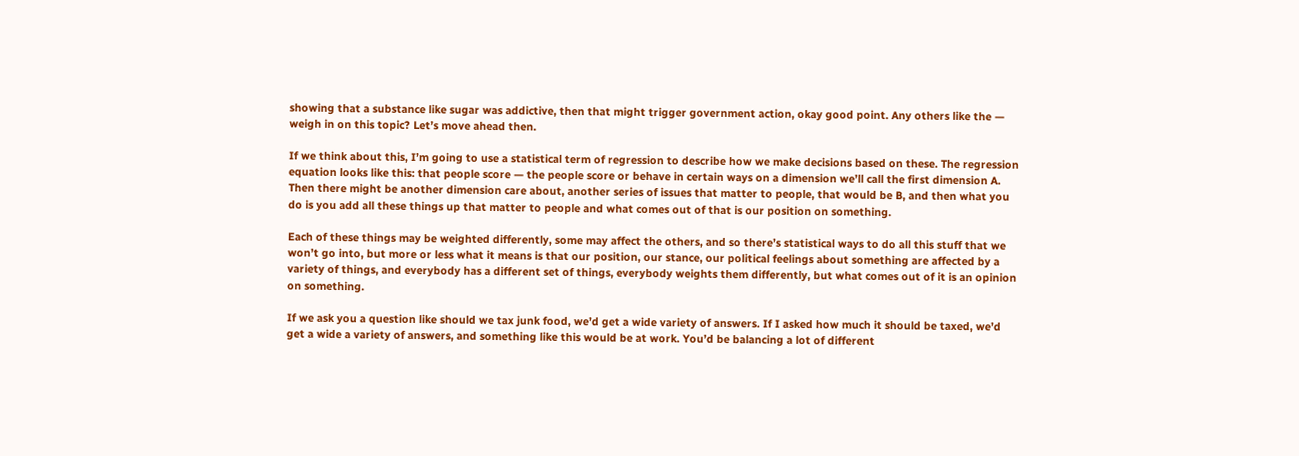showing that a substance like sugar was addictive, then that might trigger government action, okay good point. Any others like the — weigh in on this topic? Let’s move ahead then.

If we think about this, I’m going to use a statistical term of regression to describe how we make decisions based on these. The regression equation looks like this: that people score — the people score or behave in certain ways on a dimension we’ll call the first dimension A. Then there might be another dimension care about, another series of issues that matter to people, that would be B, and then what you do is you add all these things up that matter to people and what comes out of that is our position on something.

Each of these things may be weighted differently, some may affect the others, and so there’s statistical ways to do all this stuff that we won’t go into, but more or less what it means is that our position, our stance, our political feelings about something are affected by a variety of things, and everybody has a different set of things, everybody weights them differently, but what comes out of it is an opinion on something.

If we ask you a question like should we tax junk food, we’d get a wide variety of answers. If I asked how much it should be taxed, we’d get a wide a variety of answers, and something like this would be at work. You’d be balancing a lot of different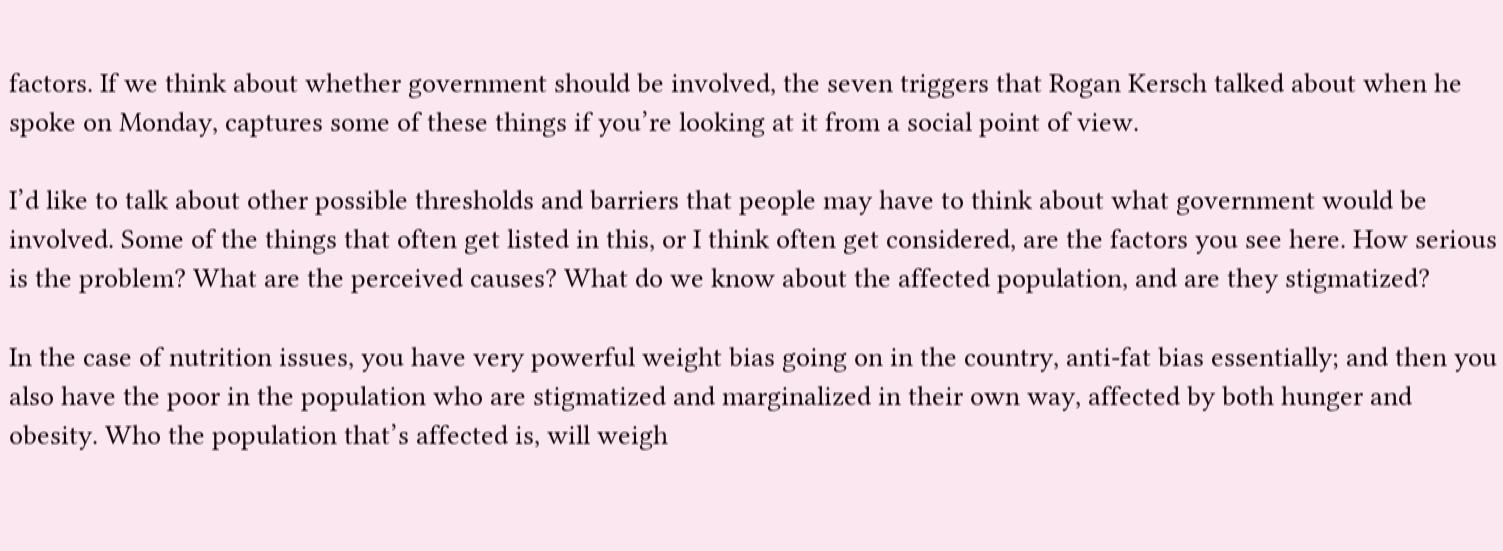factors. If we think about whether government should be involved, the seven triggers that Rogan Kersch talked about when he spoke on Monday, captures some of these things if you’re looking at it from a social point of view.

I’d like to talk about other possible thresholds and barriers that people may have to think about what government would be involved. Some of the things that often get listed in this, or I think often get considered, are the factors you see here. How serious is the problem? What are the perceived causes? What do we know about the affected population, and are they stigmatized?

In the case of nutrition issues, you have very powerful weight bias going on in the country, anti-fat bias essentially; and then you also have the poor in the population who are stigmatized and marginalized in their own way, affected by both hunger and obesity. Who the population that’s affected is, will weigh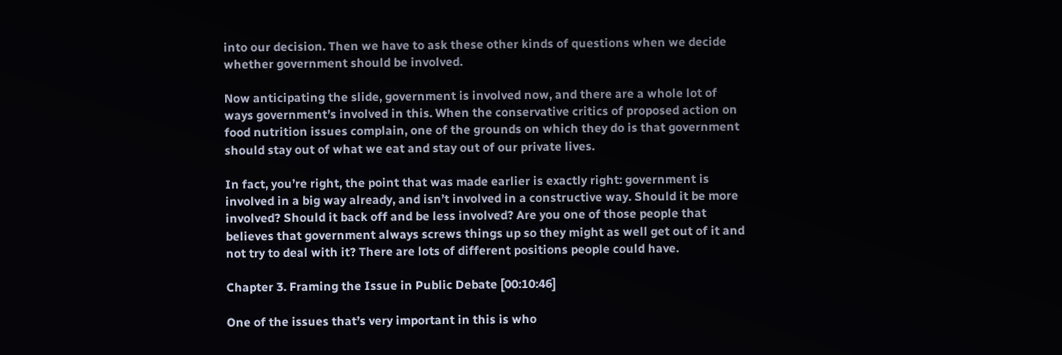into our decision. Then we have to ask these other kinds of questions when we decide whether government should be involved.

Now anticipating the slide, government is involved now, and there are a whole lot of ways government’s involved in this. When the conservative critics of proposed action on food nutrition issues complain, one of the grounds on which they do is that government should stay out of what we eat and stay out of our private lives.

In fact, you’re right, the point that was made earlier is exactly right: government is involved in a big way already, and isn’t involved in a constructive way. Should it be more involved? Should it back off and be less involved? Are you one of those people that believes that government always screws things up so they might as well get out of it and not try to deal with it? There are lots of different positions people could have.

Chapter 3. Framing the Issue in Public Debate [00:10:46]

One of the issues that’s very important in this is who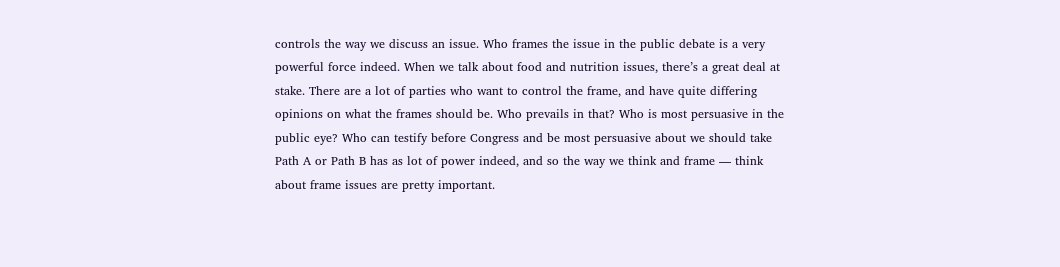controls the way we discuss an issue. Who frames the issue in the public debate is a very powerful force indeed. When we talk about food and nutrition issues, there’s a great deal at stake. There are a lot of parties who want to control the frame, and have quite differing opinions on what the frames should be. Who prevails in that? Who is most persuasive in the public eye? Who can testify before Congress and be most persuasive about we should take Path A or Path B has as lot of power indeed, and so the way we think and frame — think about frame issues are pretty important.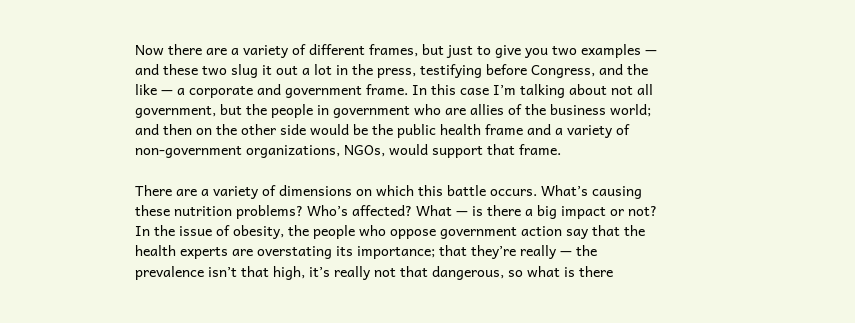Now there are a variety of different frames, but just to give you two examples — and these two slug it out a lot in the press, testifying before Congress, and the like — a corporate and government frame. In this case I’m talking about not all government, but the people in government who are allies of the business world; and then on the other side would be the public health frame and a variety of non-government organizations, NGOs, would support that frame.

There are a variety of dimensions on which this battle occurs. What’s causing these nutrition problems? Who’s affected? What — is there a big impact or not? In the issue of obesity, the people who oppose government action say that the health experts are overstating its importance; that they’re really — the prevalence isn’t that high, it’s really not that dangerous, so what is there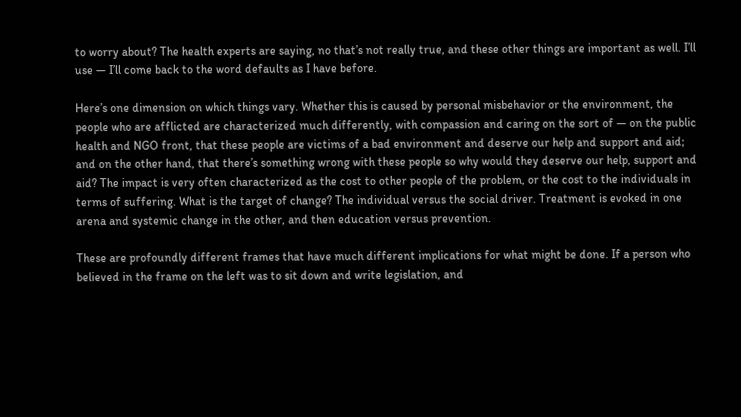to worry about? The health experts are saying, no that’s not really true, and these other things are important as well. I’ll use — I’ll come back to the word defaults as I have before.

Here’s one dimension on which things vary. Whether this is caused by personal misbehavior or the environment, the people who are afflicted are characterized much differently, with compassion and caring on the sort of — on the public health and NGO front, that these people are victims of a bad environment and deserve our help and support and aid; and on the other hand, that there’s something wrong with these people so why would they deserve our help, support and aid? The impact is very often characterized as the cost to other people of the problem, or the cost to the individuals in terms of suffering. What is the target of change? The individual versus the social driver. Treatment is evoked in one arena and systemic change in the other, and then education versus prevention.

These are profoundly different frames that have much different implications for what might be done. If a person who believed in the frame on the left was to sit down and write legislation, and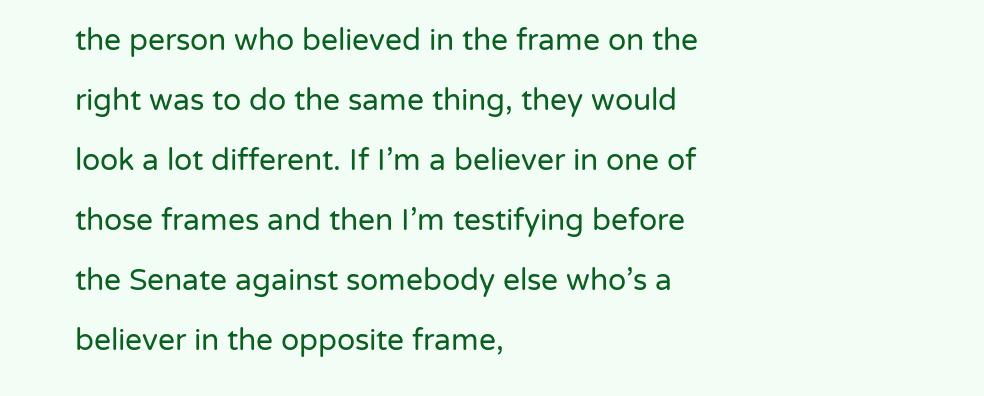the person who believed in the frame on the right was to do the same thing, they would look a lot different. If I’m a believer in one of those frames and then I’m testifying before the Senate against somebody else who’s a believer in the opposite frame,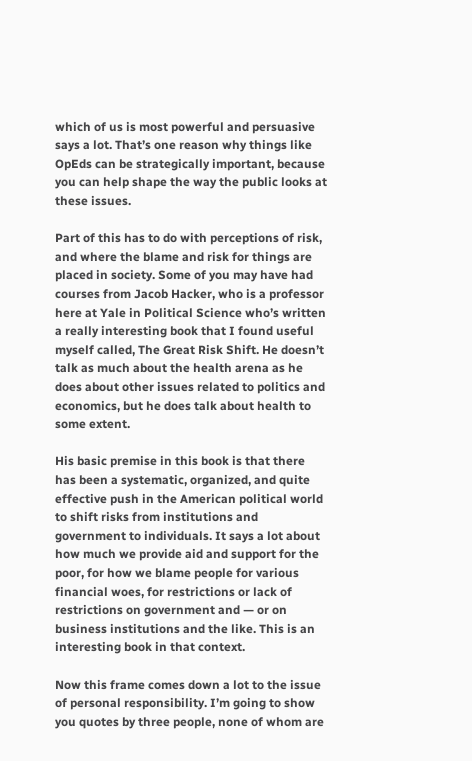which of us is most powerful and persuasive says a lot. That’s one reason why things like OpEds can be strategically important, because you can help shape the way the public looks at these issues.

Part of this has to do with perceptions of risk, and where the blame and risk for things are placed in society. Some of you may have had courses from Jacob Hacker, who is a professor here at Yale in Political Science who’s written a really interesting book that I found useful myself called, The Great Risk Shift. He doesn’t talk as much about the health arena as he does about other issues related to politics and economics, but he does talk about health to some extent.

His basic premise in this book is that there has been a systematic, organized, and quite effective push in the American political world to shift risks from institutions and government to individuals. It says a lot about how much we provide aid and support for the poor, for how we blame people for various financial woes, for restrictions or lack of restrictions on government and — or on business institutions and the like. This is an interesting book in that context.

Now this frame comes down a lot to the issue of personal responsibility. I’m going to show you quotes by three people, none of whom are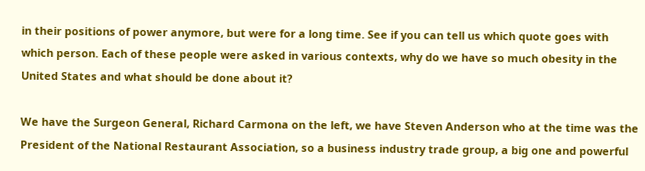in their positions of power anymore, but were for a long time. See if you can tell us which quote goes with which person. Each of these people were asked in various contexts, why do we have so much obesity in the United States and what should be done about it?

We have the Surgeon General, Richard Carmona on the left, we have Steven Anderson who at the time was the President of the National Restaurant Association, so a business industry trade group, a big one and powerful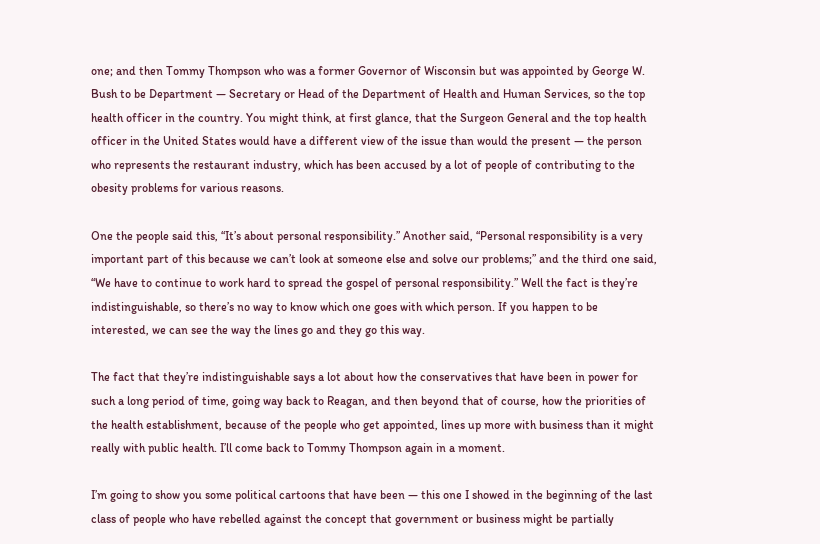one; and then Tommy Thompson who was a former Governor of Wisconsin but was appointed by George W. Bush to be Department — Secretary or Head of the Department of Health and Human Services, so the top health officer in the country. You might think, at first glance, that the Surgeon General and the top health officer in the United States would have a different view of the issue than would the present — the person who represents the restaurant industry, which has been accused by a lot of people of contributing to the obesity problems for various reasons.

One the people said this, “It’s about personal responsibility.” Another said, “Personal responsibility is a very important part of this because we can’t look at someone else and solve our problems;” and the third one said, “We have to continue to work hard to spread the gospel of personal responsibility.” Well the fact is they’re indistinguishable, so there’s no way to know which one goes with which person. If you happen to be interested, we can see the way the lines go and they go this way.

The fact that they’re indistinguishable says a lot about how the conservatives that have been in power for such a long period of time, going way back to Reagan, and then beyond that of course, how the priorities of the health establishment, because of the people who get appointed, lines up more with business than it might really with public health. I’ll come back to Tommy Thompson again in a moment.

I’m going to show you some political cartoons that have been — this one I showed in the beginning of the last class of people who have rebelled against the concept that government or business might be partially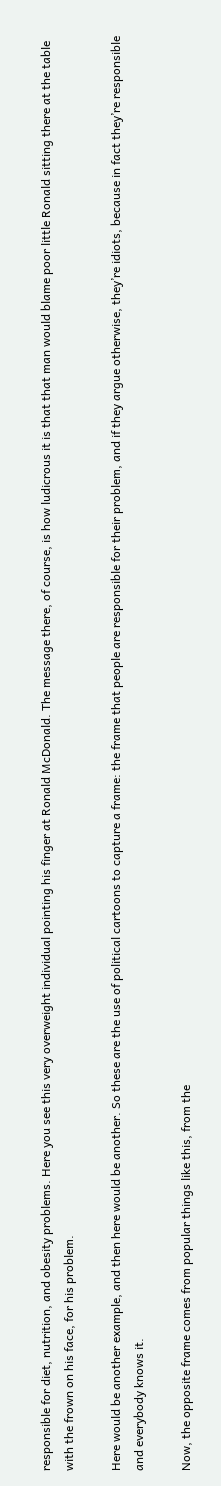responsible for diet, nutrition, and obesity problems. Here you see this very overweight individual pointing his finger at Ronald McDonald. The message there, of course, is how ludicrous it is that that man would blame poor little Ronald sitting there at the table with the frown on his face, for his problem.

Here would be another example, and then here would be another. So these are the use of political cartoons to capture a frame: the frame that people are responsible for their problem, and if they argue otherwise, they’re idiots, because in fact they’re responsible and everybody knows it.

Now, the opposite frame comes from popular things like this, from the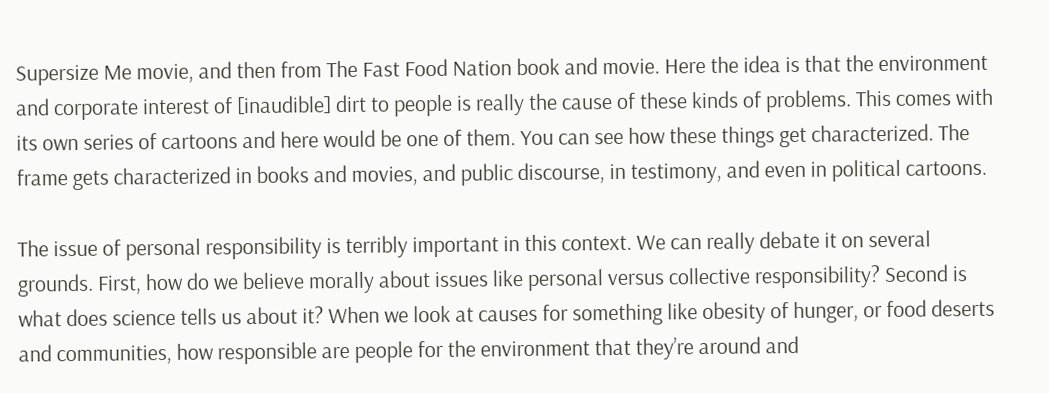Supersize Me movie, and then from The Fast Food Nation book and movie. Here the idea is that the environment and corporate interest of [inaudible] dirt to people is really the cause of these kinds of problems. This comes with its own series of cartoons and here would be one of them. You can see how these things get characterized. The frame gets characterized in books and movies, and public discourse, in testimony, and even in political cartoons.

The issue of personal responsibility is terribly important in this context. We can really debate it on several grounds. First, how do we believe morally about issues like personal versus collective responsibility? Second is what does science tells us about it? When we look at causes for something like obesity of hunger, or food deserts and communities, how responsible are people for the environment that they’re around and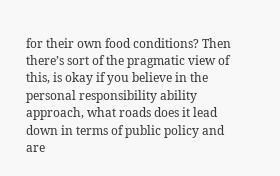for their own food conditions? Then there’s sort of the pragmatic view of this, is okay if you believe in the personal responsibility ability approach, what roads does it lead down in terms of public policy and are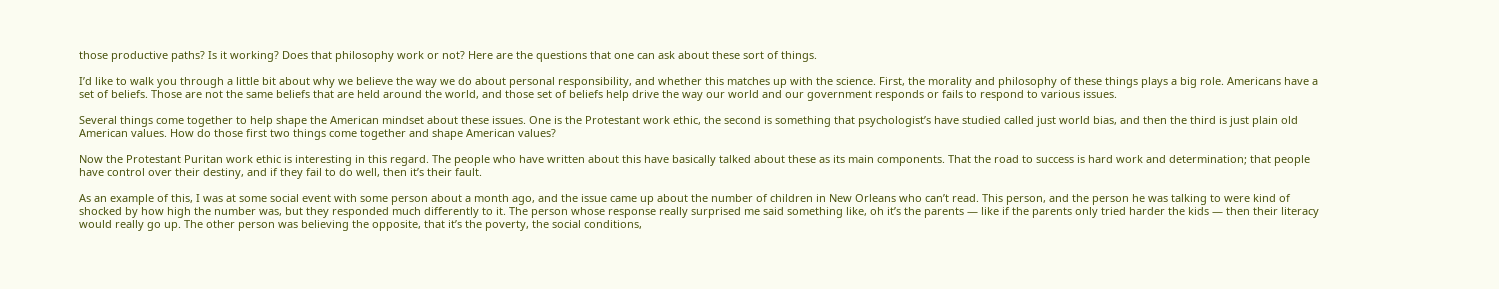those productive paths? Is it working? Does that philosophy work or not? Here are the questions that one can ask about these sort of things.

I’d like to walk you through a little bit about why we believe the way we do about personal responsibility, and whether this matches up with the science. First, the morality and philosophy of these things plays a big role. Americans have a set of beliefs. Those are not the same beliefs that are held around the world, and those set of beliefs help drive the way our world and our government responds or fails to respond to various issues.

Several things come together to help shape the American mindset about these issues. One is the Protestant work ethic, the second is something that psychologist’s have studied called just world bias, and then the third is just plain old American values. How do those first two things come together and shape American values?

Now the Protestant Puritan work ethic is interesting in this regard. The people who have written about this have basically talked about these as its main components. That the road to success is hard work and determination; that people have control over their destiny, and if they fail to do well, then it’s their fault.

As an example of this, I was at some social event with some person about a month ago, and the issue came up about the number of children in New Orleans who can’t read. This person, and the person he was talking to were kind of shocked by how high the number was, but they responded much differently to it. The person whose response really surprised me said something like, oh it’s the parents — like if the parents only tried harder the kids — then their literacy would really go up. The other person was believing the opposite, that it’s the poverty, the social conditions,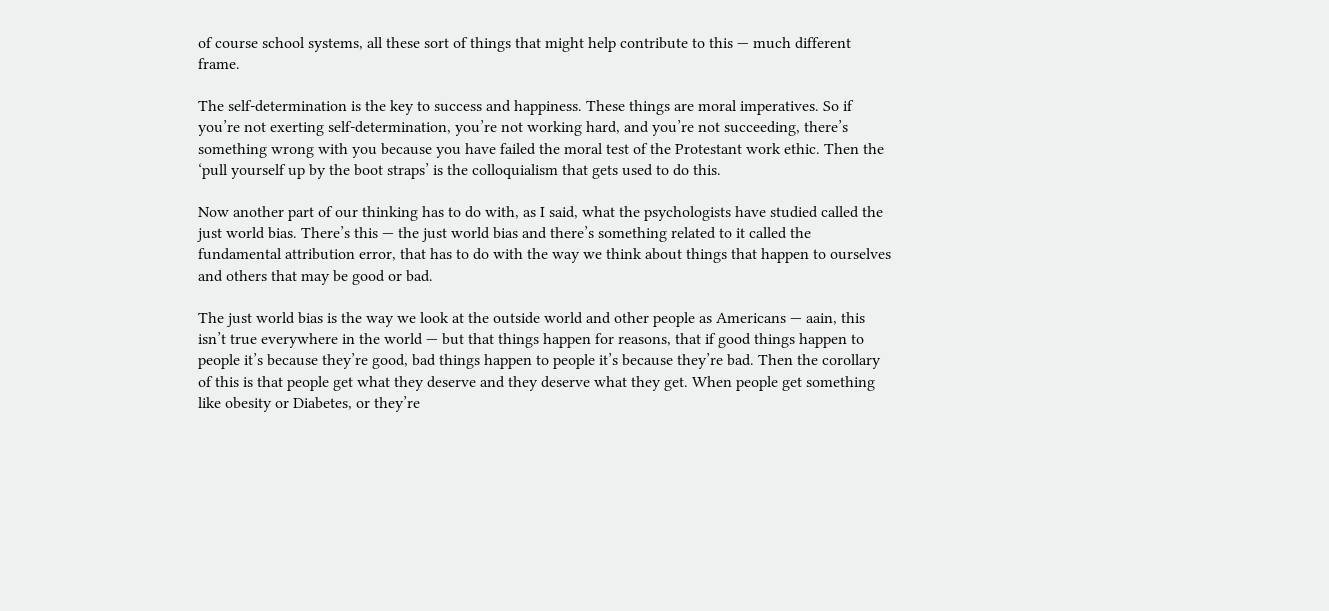of course school systems, all these sort of things that might help contribute to this — much different frame.

The self-determination is the key to success and happiness. These things are moral imperatives. So if you’re not exerting self-determination, you’re not working hard, and you’re not succeeding, there’s something wrong with you because you have failed the moral test of the Protestant work ethic. Then the ‘pull yourself up by the boot straps’ is the colloquialism that gets used to do this.

Now another part of our thinking has to do with, as I said, what the psychologists have studied called the just world bias. There’s this — the just world bias and there’s something related to it called the fundamental attribution error, that has to do with the way we think about things that happen to ourselves and others that may be good or bad.

The just world bias is the way we look at the outside world and other people as Americans — aain, this isn’t true everywhere in the world — but that things happen for reasons, that if good things happen to people it’s because they’re good, bad things happen to people it’s because they’re bad. Then the corollary of this is that people get what they deserve and they deserve what they get. When people get something like obesity or Diabetes, or they’re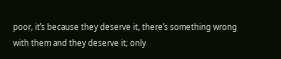poor, it’s because they deserve it, there’s something wrong with them and they deserve it; only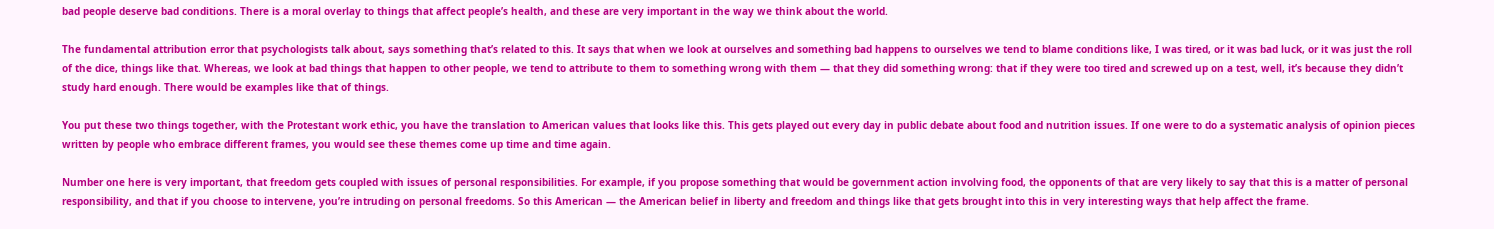bad people deserve bad conditions. There is a moral overlay to things that affect people’s health, and these are very important in the way we think about the world.

The fundamental attribution error that psychologists talk about, says something that’s related to this. It says that when we look at ourselves and something bad happens to ourselves we tend to blame conditions like, I was tired, or it was bad luck, or it was just the roll of the dice, things like that. Whereas, we look at bad things that happen to other people, we tend to attribute to them to something wrong with them — that they did something wrong: that if they were too tired and screwed up on a test, well, it’s because they didn’t study hard enough. There would be examples like that of things.

You put these two things together, with the Protestant work ethic, you have the translation to American values that looks like this. This gets played out every day in public debate about food and nutrition issues. If one were to do a systematic analysis of opinion pieces written by people who embrace different frames, you would see these themes come up time and time again.

Number one here is very important, that freedom gets coupled with issues of personal responsibilities. For example, if you propose something that would be government action involving food, the opponents of that are very likely to say that this is a matter of personal responsibility, and that if you choose to intervene, you’re intruding on personal freedoms. So this American — the American belief in liberty and freedom and things like that gets brought into this in very interesting ways that help affect the frame.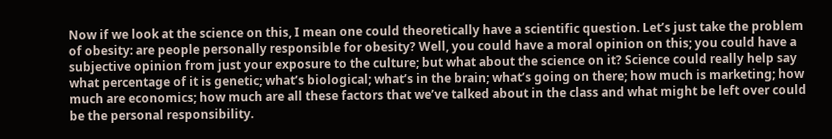Now if we look at the science on this, I mean one could theoretically have a scientific question. Let’s just take the problem of obesity: are people personally responsible for obesity? Well, you could have a moral opinion on this; you could have a subjective opinion from just your exposure to the culture; but what about the science on it? Science could really help say what percentage of it is genetic; what’s biological; what’s in the brain; what’s going on there; how much is marketing; how much are economics; how much are all these factors that we’ve talked about in the class and what might be left over could be the personal responsibility.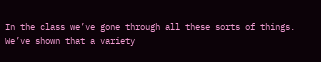In the class we’ve gone through all these sorts of things. We’ve shown that a variety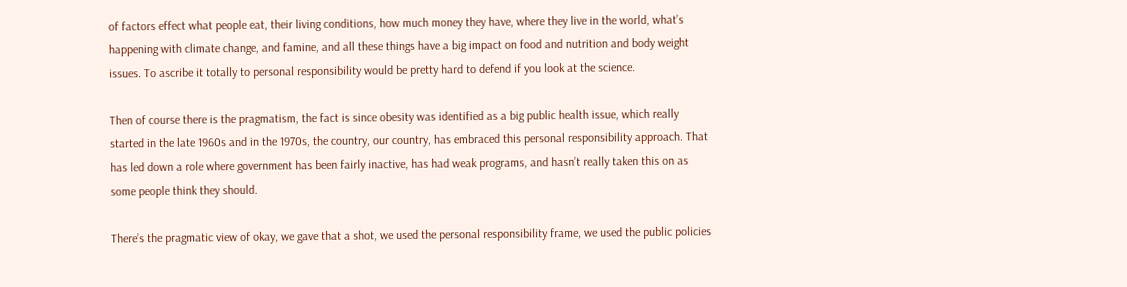of factors effect what people eat, their living conditions, how much money they have, where they live in the world, what’s happening with climate change, and famine, and all these things have a big impact on food and nutrition and body weight issues. To ascribe it totally to personal responsibility would be pretty hard to defend if you look at the science.

Then of course there is the pragmatism, the fact is since obesity was identified as a big public health issue, which really started in the late 1960s and in the 1970s, the country, our country, has embraced this personal responsibility approach. That has led down a role where government has been fairly inactive, has had weak programs, and hasn’t really taken this on as some people think they should.

There’s the pragmatic view of okay, we gave that a shot, we used the personal responsibility frame, we used the public policies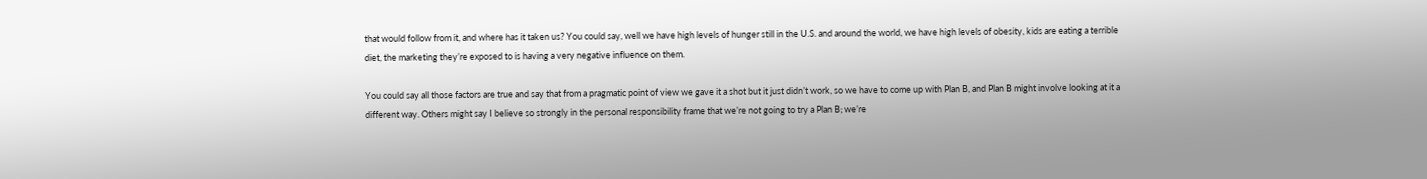that would follow from it, and where has it taken us? You could say, well we have high levels of hunger still in the U.S. and around the world, we have high levels of obesity, kids are eating a terrible diet, the marketing they’re exposed to is having a very negative influence on them.

You could say all those factors are true and say that from a pragmatic point of view we gave it a shot but it just didn’t work, so we have to come up with Plan B, and Plan B might involve looking at it a different way. Others might say I believe so strongly in the personal responsibility frame that we’re not going to try a Plan B; we’re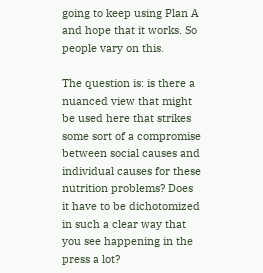going to keep using Plan A and hope that it works. So people vary on this.

The question is: is there a nuanced view that might be used here that strikes some sort of a compromise between social causes and individual causes for these nutrition problems? Does it have to be dichotomized in such a clear way that you see happening in the press a lot?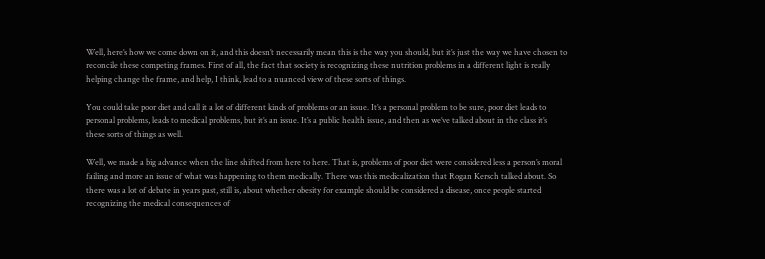Well, here’s how we come down on it, and this doesn’t necessarily mean this is the way you should, but it’s just the way we have chosen to reconcile these competing frames. First of all, the fact that society is recognizing these nutrition problems in a different light is really helping change the frame, and help, I think, lead to a nuanced view of these sorts of things.

You could take poor diet and call it a lot of different kinds of problems or an issue. It’s a personal problem to be sure, poor diet leads to personal problems, leads to medical problems, but it’s an issue. It’s a public health issue, and then as we’ve talked about in the class it’s these sorts of things as well.

Well, we made a big advance when the line shifted from here to here. That is, problems of poor diet were considered less a person’s moral failing and more an issue of what was happening to them medically. There was this medicalization that Rogan Kersch talked about. So there was a lot of debate in years past, still is, about whether obesity for example should be considered a disease, once people started recognizing the medical consequences of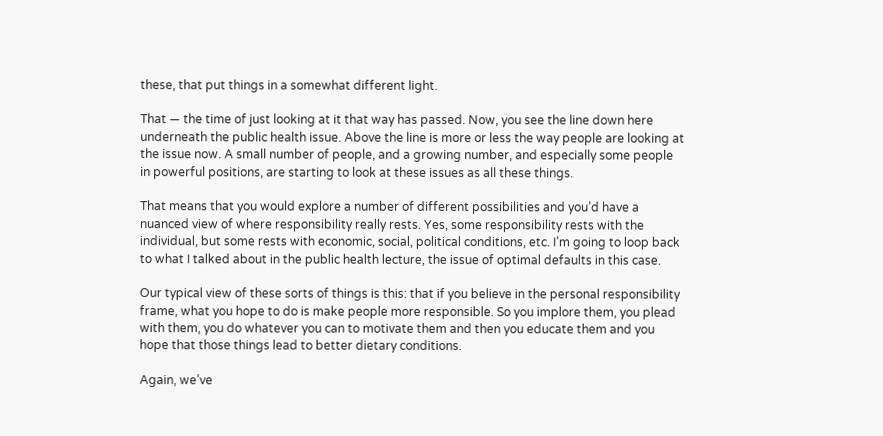these, that put things in a somewhat different light.

That — the time of just looking at it that way has passed. Now, you see the line down here underneath the public health issue. Above the line is more or less the way people are looking at the issue now. A small number of people, and a growing number, and especially some people in powerful positions, are starting to look at these issues as all these things.

That means that you would explore a number of different possibilities and you’d have a nuanced view of where responsibility really rests. Yes, some responsibility rests with the individual, but some rests with economic, social, political conditions, etc. I’m going to loop back to what I talked about in the public health lecture, the issue of optimal defaults in this case.

Our typical view of these sorts of things is this: that if you believe in the personal responsibility frame, what you hope to do is make people more responsible. So you implore them, you plead with them, you do whatever you can to motivate them and then you educate them and you hope that those things lead to better dietary conditions.

Again, we’ve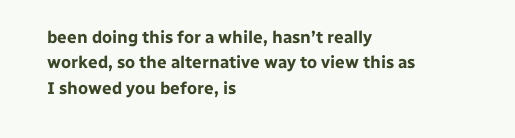been doing this for a while, hasn’t really worked, so the alternative way to view this as I showed you before, is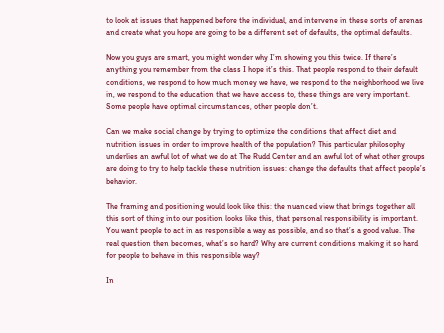to look at issues that happened before the individual, and intervene in these sorts of arenas and create what you hope are going to be a different set of defaults, the optimal defaults.

Now you guys are smart, you might wonder why I’m showing you this twice. If there’s anything you remember from the class I hope it’s this. That people respond to their default conditions, we respond to how much money we have, we respond to the neighborhood we live in, we respond to the education that we have access to, these things are very important. Some people have optimal circumstances, other people don’t.

Can we make social change by trying to optimize the conditions that affect diet and nutrition issues in order to improve health of the population? This particular philosophy underlies an awful lot of what we do at The Rudd Center and an awful lot of what other groups are doing to try to help tackle these nutrition issues: change the defaults that affect people’s behavior.

The framing and positioning would look like this: the nuanced view that brings together all this sort of thing into our position looks like this, that personal responsibility is important. You want people to act in as responsible a way as possible, and so that’s a good value. The real question then becomes, what’s so hard? Why are current conditions making it so hard for people to behave in this responsible way?

In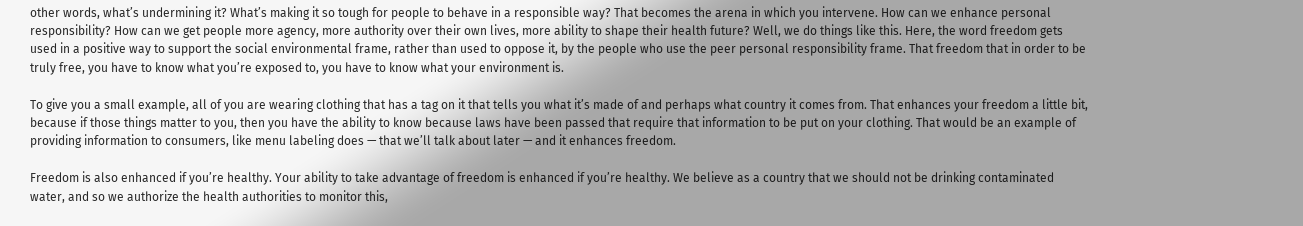other words, what’s undermining it? What’s making it so tough for people to behave in a responsible way? That becomes the arena in which you intervene. How can we enhance personal responsibility? How can we get people more agency, more authority over their own lives, more ability to shape their health future? Well, we do things like this. Here, the word freedom gets used in a positive way to support the social environmental frame, rather than used to oppose it, by the people who use the peer personal responsibility frame. That freedom that in order to be truly free, you have to know what you’re exposed to, you have to know what your environment is.

To give you a small example, all of you are wearing clothing that has a tag on it that tells you what it’s made of and perhaps what country it comes from. That enhances your freedom a little bit, because if those things matter to you, then you have the ability to know because laws have been passed that require that information to be put on your clothing. That would be an example of providing information to consumers, like menu labeling does — that we’ll talk about later — and it enhances freedom.

Freedom is also enhanced if you’re healthy. Your ability to take advantage of freedom is enhanced if you’re healthy. We believe as a country that we should not be drinking contaminated water, and so we authorize the health authorities to monitor this,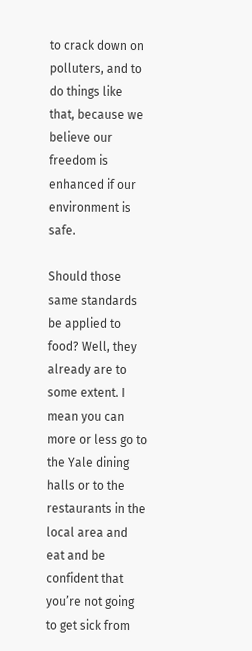to crack down on polluters, and to do things like that, because we believe our freedom is enhanced if our environment is safe.

Should those same standards be applied to food? Well, they already are to some extent. I mean you can more or less go to the Yale dining halls or to the restaurants in the local area and eat and be confident that you’re not going to get sick from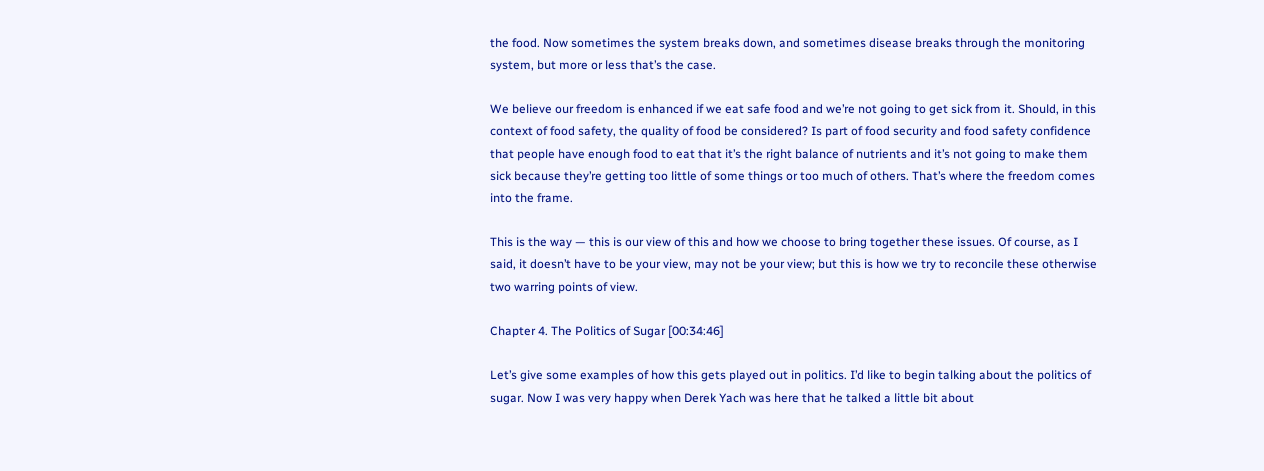the food. Now sometimes the system breaks down, and sometimes disease breaks through the monitoring system, but more or less that’s the case.

We believe our freedom is enhanced if we eat safe food and we’re not going to get sick from it. Should, in this context of food safety, the quality of food be considered? Is part of food security and food safety confidence that people have enough food to eat that it’s the right balance of nutrients and it’s not going to make them sick because they’re getting too little of some things or too much of others. That’s where the freedom comes into the frame.

This is the way — this is our view of this and how we choose to bring together these issues. Of course, as I said, it doesn’t have to be your view, may not be your view; but this is how we try to reconcile these otherwise two warring points of view.

Chapter 4. The Politics of Sugar [00:34:46]

Let’s give some examples of how this gets played out in politics. I’d like to begin talking about the politics of sugar. Now I was very happy when Derek Yach was here that he talked a little bit about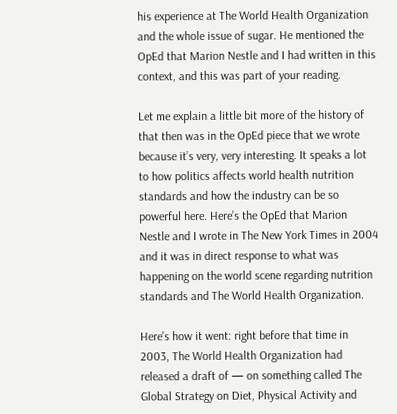his experience at The World Health Organization and the whole issue of sugar. He mentioned the OpEd that Marion Nestle and I had written in this context, and this was part of your reading.

Let me explain a little bit more of the history of that then was in the OpEd piece that we wrote because it’s very, very interesting. It speaks a lot to how politics affects world health nutrition standards and how the industry can be so powerful here. Here’s the OpEd that Marion Nestle and I wrote in The New York Times in 2004 and it was in direct response to what was happening on the world scene regarding nutrition standards and The World Health Organization.

Here’s how it went: right before that time in 2003, The World Health Organization had released a draft of — on something called The Global Strategy on Diet, Physical Activity and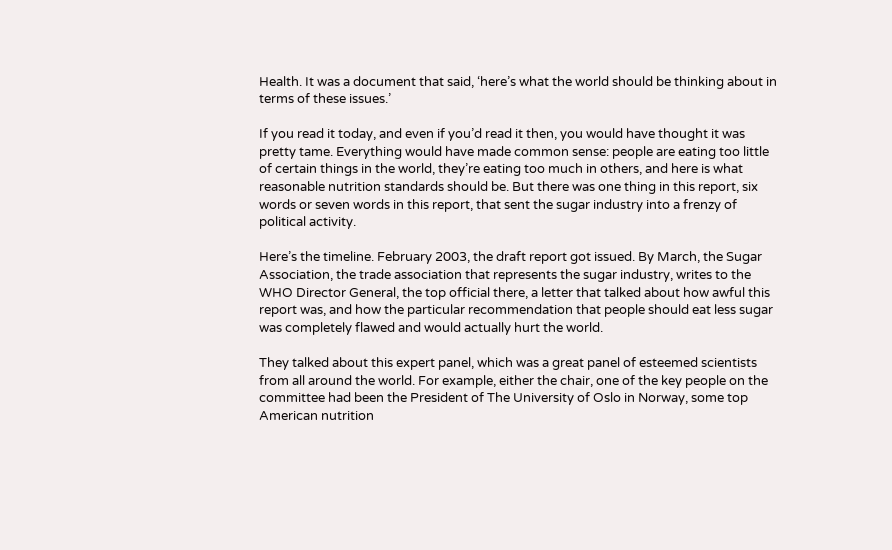Health. It was a document that said, ‘here’s what the world should be thinking about in terms of these issues.’

If you read it today, and even if you’d read it then, you would have thought it was pretty tame. Everything would have made common sense: people are eating too little of certain things in the world, they’re eating too much in others, and here is what reasonable nutrition standards should be. But there was one thing in this report, six words or seven words in this report, that sent the sugar industry into a frenzy of political activity.

Here’s the timeline. February 2003, the draft report got issued. By March, the Sugar Association, the trade association that represents the sugar industry, writes to the WHO Director General, the top official there, a letter that talked about how awful this report was, and how the particular recommendation that people should eat less sugar was completely flawed and would actually hurt the world.

They talked about this expert panel, which was a great panel of esteemed scientists from all around the world. For example, either the chair, one of the key people on the committee had been the President of The University of Oslo in Norway, some top American nutrition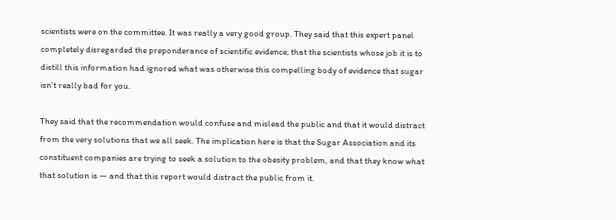scientists were on the committee. It was really a very good group. They said that this expert panel completely disregarded the preponderance of scientific evidence; that the scientists whose job it is to distill this information had ignored what was otherwise this compelling body of evidence that sugar isn’t really bad for you.

They said that the recommendation would confuse and mislead the public and that it would distract from the very solutions that we all seek. The implication here is that the Sugar Association and its constituent companies are trying to seek a solution to the obesity problem, and that they know what that solution is — and that this report would distract the public from it.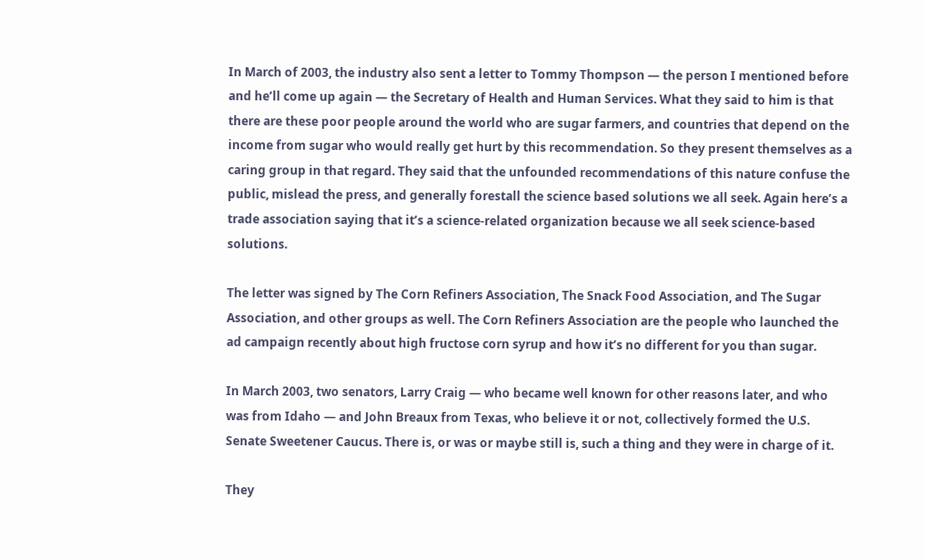In March of 2003, the industry also sent a letter to Tommy Thompson — the person I mentioned before and he’ll come up again — the Secretary of Health and Human Services. What they said to him is that there are these poor people around the world who are sugar farmers, and countries that depend on the income from sugar who would really get hurt by this recommendation. So they present themselves as a caring group in that regard. They said that the unfounded recommendations of this nature confuse the public, mislead the press, and generally forestall the science based solutions we all seek. Again here’s a trade association saying that it’s a science-related organization because we all seek science-based solutions.

The letter was signed by The Corn Refiners Association, The Snack Food Association, and The Sugar Association, and other groups as well. The Corn Refiners Association are the people who launched the ad campaign recently about high fructose corn syrup and how it’s no different for you than sugar.

In March 2003, two senators, Larry Craig — who became well known for other reasons later, and who was from Idaho — and John Breaux from Texas, who believe it or not, collectively formed the U.S. Senate Sweetener Caucus. There is, or was or maybe still is, such a thing and they were in charge of it.

They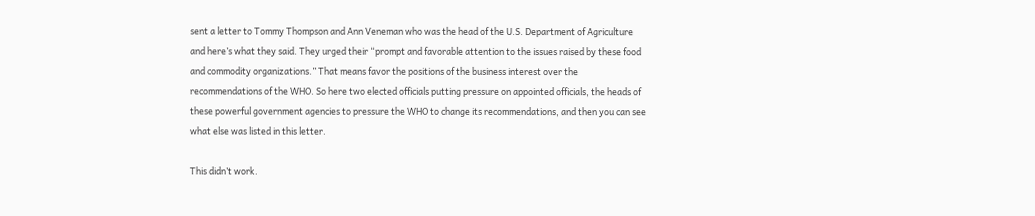sent a letter to Tommy Thompson and Ann Veneman who was the head of the U.S. Department of Agriculture and here’s what they said. They urged their “prompt and favorable attention to the issues raised by these food and commodity organizations.” That means favor the positions of the business interest over the recommendations of the WHO. So here two elected officials putting pressure on appointed officials, the heads of these powerful government agencies to pressure the WHO to change its recommendations, and then you can see what else was listed in this letter.

This didn’t work.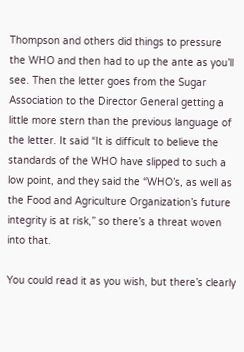Thompson and others did things to pressure the WHO and then had to up the ante as you’ll see. Then the letter goes from the Sugar Association to the Director General getting a little more stern than the previous language of the letter. It said “It is difficult to believe the standards of the WHO have slipped to such a low point, and they said the “WHO’s, as well as the Food and Agriculture Organization’s future integrity is at risk,” so there’s a threat woven into that.

You could read it as you wish, but there’s clearly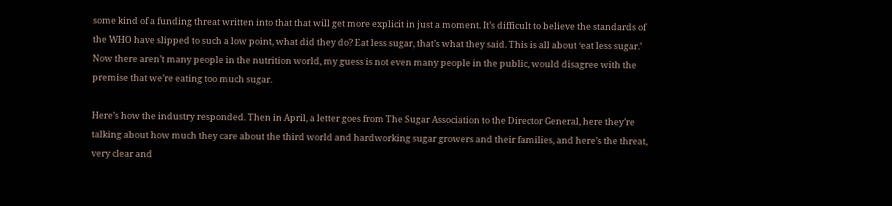some kind of a funding threat written into that that will get more explicit in just a moment. It’s difficult to believe the standards of the WHO have slipped to such a low point, what did they do? Eat less sugar, that’s what they said. This is all about ‘eat less sugar.’ Now there aren’t many people in the nutrition world, my guess is not even many people in the public, would disagree with the premise that we’re eating too much sugar.

Here’s how the industry responded. Then in April, a letter goes from The Sugar Association to the Director General, here they’re talking about how much they care about the third world and hardworking sugar growers and their families, and here’s the threat, very clear and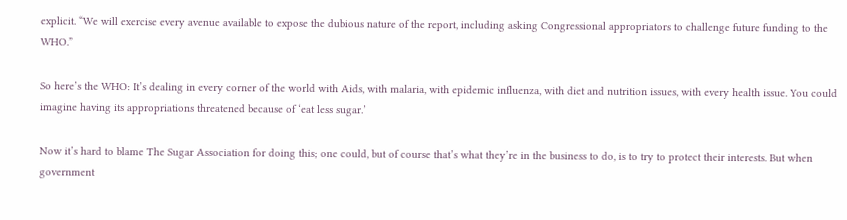explicit. “We will exercise every avenue available to expose the dubious nature of the report, including asking Congressional appropriators to challenge future funding to the WHO.”

So here’s the WHO: It’s dealing in every corner of the world with Aids, with malaria, with epidemic influenza, with diet and nutrition issues, with every health issue. You could imagine having its appropriations threatened because of ‘eat less sugar.’

Now it’s hard to blame The Sugar Association for doing this; one could, but of course that’s what they’re in the business to do, is to try to protect their interests. But when government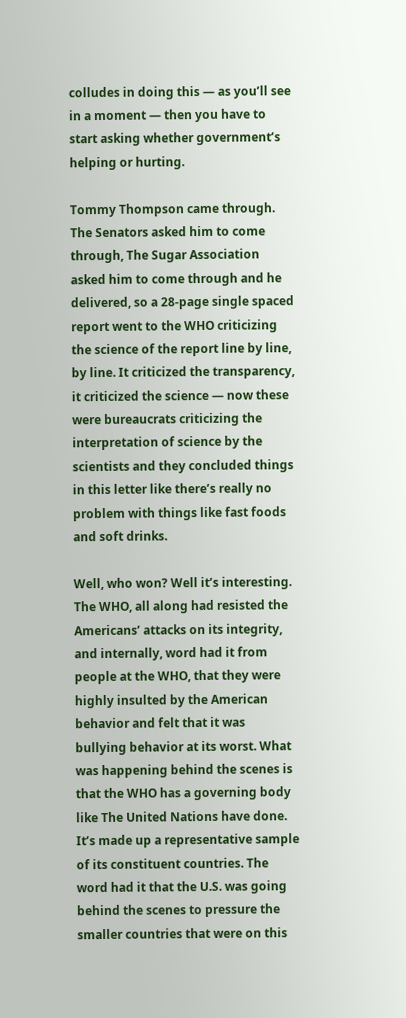colludes in doing this — as you’ll see in a moment — then you have to start asking whether government’s helping or hurting.

Tommy Thompson came through. The Senators asked him to come through, The Sugar Association asked him to come through and he delivered, so a 28-page single spaced report went to the WHO criticizing the science of the report line by line, by line. It criticized the transparency, it criticized the science — now these were bureaucrats criticizing the interpretation of science by the scientists and they concluded things in this letter like there’s really no problem with things like fast foods and soft drinks.

Well, who won? Well it’s interesting. The WHO, all along had resisted the Americans’ attacks on its integrity, and internally, word had it from people at the WHO, that they were highly insulted by the American behavior and felt that it was bullying behavior at its worst. What was happening behind the scenes is that the WHO has a governing body like The United Nations have done. It’s made up a representative sample of its constituent countries. The word had it that the U.S. was going behind the scenes to pressure the smaller countries that were on this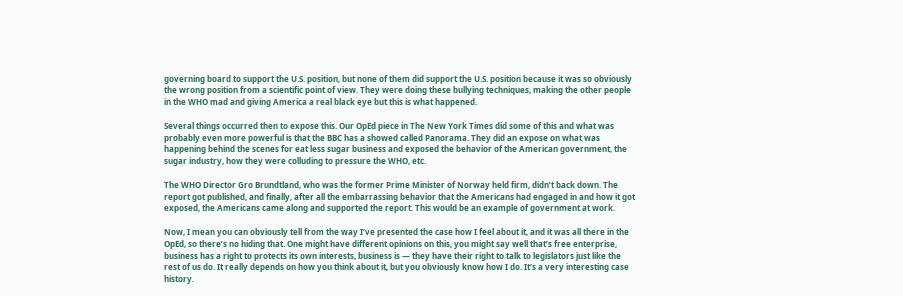governing board to support the U.S. position, but none of them did support the U.S. position because it was so obviously the wrong position from a scientific point of view. They were doing these bullying techniques, making the other people in the WHO mad and giving America a real black eye but this is what happened.

Several things occurred then to expose this. Our OpEd piece in The New York Times did some of this and what was probably even more powerful is that the BBC has a showed called Panorama. They did an expose on what was happening behind the scenes for eat less sugar business and exposed the behavior of the American government, the sugar industry, how they were colluding to pressure the WHO, etc.

The WHO Director Gro Brundtland, who was the former Prime Minister of Norway held firm, didn’t back down. The report got published, and finally, after all the embarrassing behavior that the Americans had engaged in and how it got exposed, the Americans came along and supported the report. This would be an example of government at work.

Now, I mean you can obviously tell from the way I’ve presented the case how I feel about it, and it was all there in the OpEd, so there’s no hiding that. One might have different opinions on this, you might say well that’s free enterprise, business has a right to protects its own interests, business is — they have their right to talk to legislators just like the rest of us do. It really depends on how you think about it, but you obviously know how I do. It’s a very interesting case history.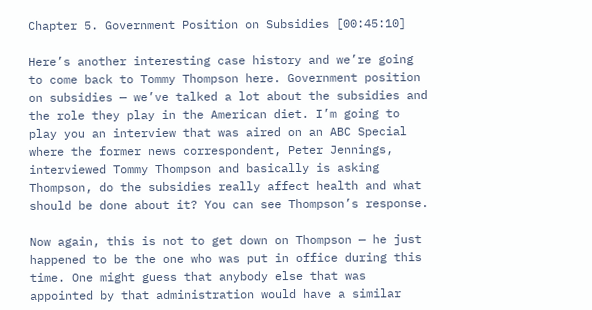Chapter 5. Government Position on Subsidies [00:45:10]

Here’s another interesting case history and we’re going to come back to Tommy Thompson here. Government position on subsidies — we’ve talked a lot about the subsidies and the role they play in the American diet. I’m going to play you an interview that was aired on an ABC Special where the former news correspondent, Peter Jennings, interviewed Tommy Thompson and basically is asking Thompson, do the subsidies really affect health and what should be done about it? You can see Thompson’s response.

Now again, this is not to get down on Thompson — he just happened to be the one who was put in office during this time. One might guess that anybody else that was appointed by that administration would have a similar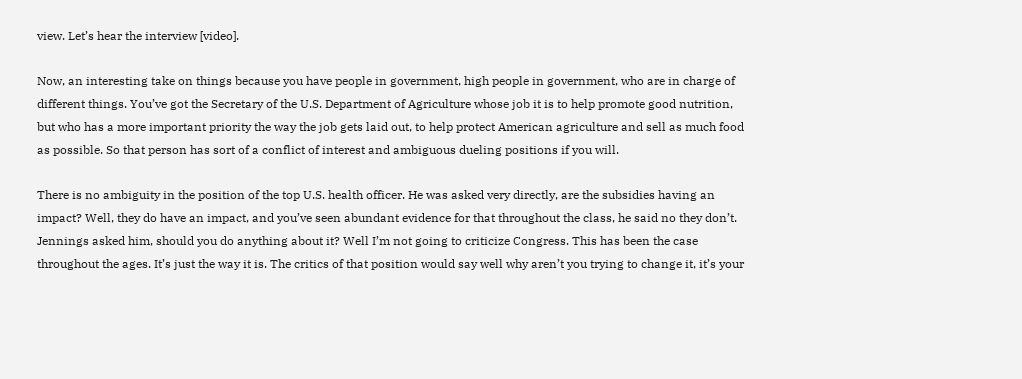view. Let’s hear the interview [video].

Now, an interesting take on things because you have people in government, high people in government, who are in charge of different things. You’ve got the Secretary of the U.S. Department of Agriculture whose job it is to help promote good nutrition, but who has a more important priority the way the job gets laid out, to help protect American agriculture and sell as much food as possible. So that person has sort of a conflict of interest and ambiguous dueling positions if you will.

There is no ambiguity in the position of the top U.S. health officer. He was asked very directly, are the subsidies having an impact? Well, they do have an impact, and you’ve seen abundant evidence for that throughout the class, he said no they don’t. Jennings asked him, should you do anything about it? Well I’m not going to criticize Congress. This has been the case throughout the ages. It’s just the way it is. The critics of that position would say well why aren’t you trying to change it, it’s your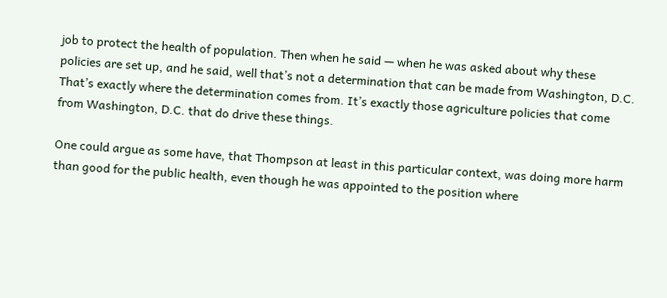job to protect the health of population. Then when he said — when he was asked about why these policies are set up, and he said, well that’s not a determination that can be made from Washington, D.C. That’s exactly where the determination comes from. It’s exactly those agriculture policies that come from Washington, D.C. that do drive these things.

One could argue as some have, that Thompson at least in this particular context, was doing more harm than good for the public health, even though he was appointed to the position where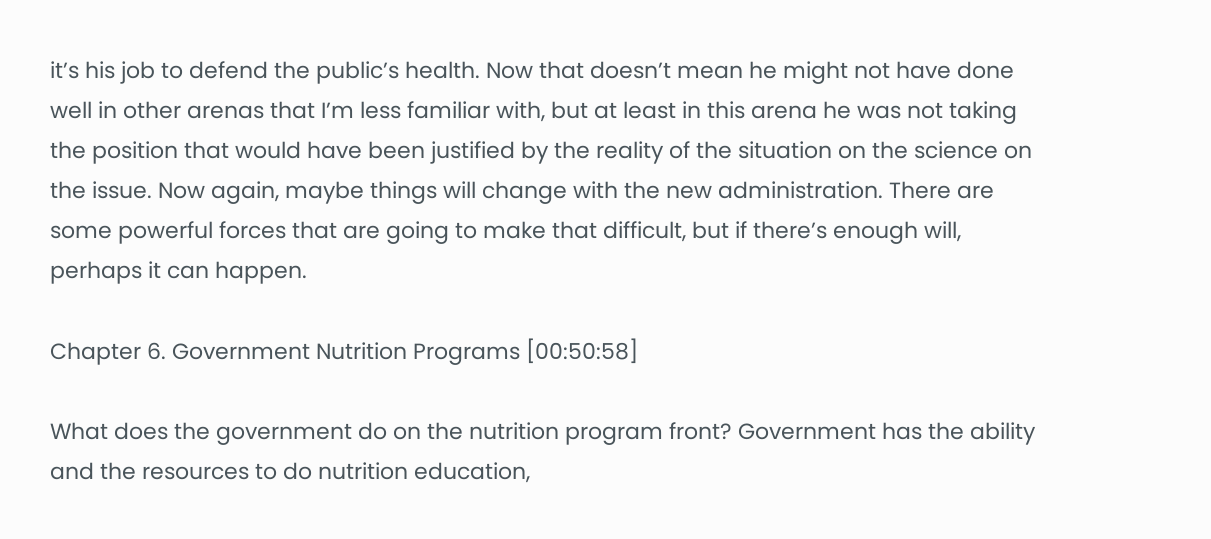it’s his job to defend the public’s health. Now that doesn’t mean he might not have done well in other arenas that I’m less familiar with, but at least in this arena he was not taking the position that would have been justified by the reality of the situation on the science on the issue. Now again, maybe things will change with the new administration. There are some powerful forces that are going to make that difficult, but if there’s enough will, perhaps it can happen.

Chapter 6. Government Nutrition Programs [00:50:58]

What does the government do on the nutrition program front? Government has the ability and the resources to do nutrition education,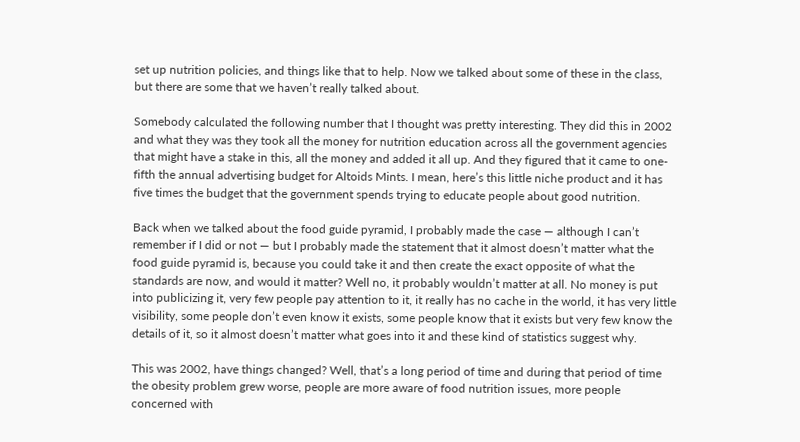set up nutrition policies, and things like that to help. Now we talked about some of these in the class, but there are some that we haven’t really talked about.

Somebody calculated the following number that I thought was pretty interesting. They did this in 2002 and what they was they took all the money for nutrition education across all the government agencies that might have a stake in this, all the money and added it all up. And they figured that it came to one-fifth the annual advertising budget for Altoids Mints. I mean, here’s this little niche product and it has five times the budget that the government spends trying to educate people about good nutrition.

Back when we talked about the food guide pyramid, I probably made the case — although I can’t remember if I did or not — but I probably made the statement that it almost doesn’t matter what the food guide pyramid is, because you could take it and then create the exact opposite of what the standards are now, and would it matter? Well no, it probably wouldn’t matter at all. No money is put into publicizing it, very few people pay attention to it, it really has no cache in the world, it has very little visibility, some people don’t even know it exists, some people know that it exists but very few know the details of it, so it almost doesn’t matter what goes into it and these kind of statistics suggest why.

This was 2002, have things changed? Well, that’s a long period of time and during that period of time the obesity problem grew worse, people are more aware of food nutrition issues, more people concerned with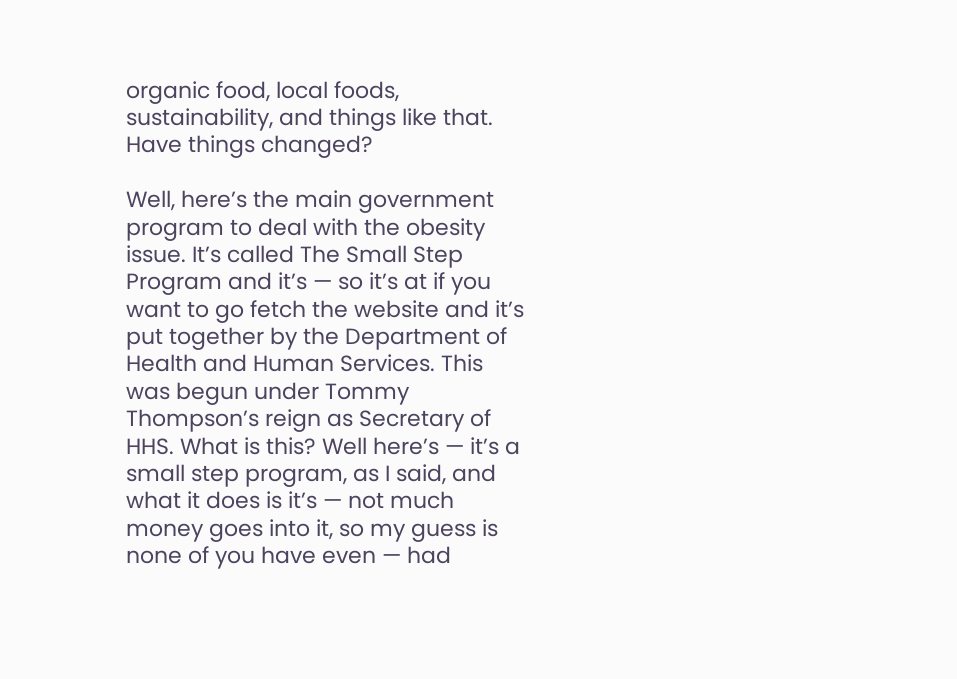organic food, local foods, sustainability, and things like that. Have things changed?

Well, here’s the main government program to deal with the obesity issue. It’s called The Small Step Program and it’s — so it’s at if you want to go fetch the website and it’s put together by the Department of Health and Human Services. This was begun under Tommy Thompson’s reign as Secretary of HHS. What is this? Well here’s — it’s a small step program, as I said, and what it does is it’s — not much money goes into it, so my guess is none of you have even — had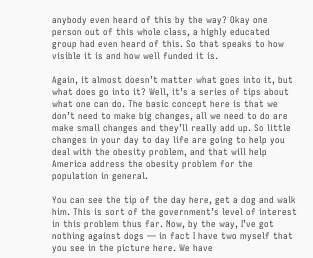anybody even heard of this by the way? Okay one person out of this whole class, a highly educated group had even heard of this. So that speaks to how visible it is and how well funded it is.

Again, it almost doesn’t matter what goes into it, but what does go into it? Well, it’s a series of tips about what one can do. The basic concept here is that we don’t need to make big changes, all we need to do are make small changes and they’ll really add up. So little changes in your day to day life are going to help you deal with the obesity problem, and that will help America address the obesity problem for the population in general.

You can see the tip of the day here, get a dog and walk him. This is sort of the government’s level of interest in this problem thus far. Now, by the way, I’ve got nothing against dogs — in fact I have two myself that you see in the picture here. We have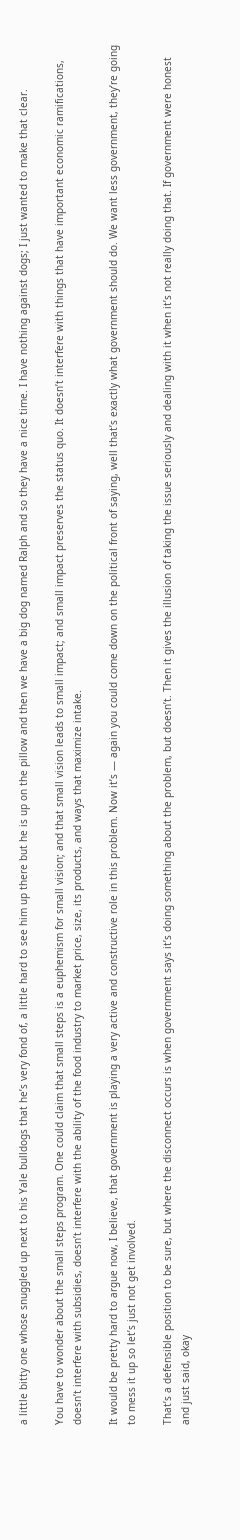a little bitty one whose snuggled up next to his Yale bulldogs that he’s very fond of, a little hard to see him up there but he is up on the pillow and then we have a big dog named Ralph and so they have a nice time. I have nothing against dogs; I just wanted to make that clear.

You have to wonder about the small steps program. One could claim that small steps is a euphemism for small vision; and that small vision leads to small impact; and small impact preserves the status quo. It doesn’t interfere with things that have important economic ramifications, doesn’t interfere with subsidies, doesn’t interfere with the ability of the food industry to market price, size, its products, and ways that maximize intake.

It would be pretty hard to argue now, I believe, that government is playing a very active and constructive role in this problem. Now it’s — again you could come down on the political front of saying, well that’s exactly what government should do. We want less government, they’re going to mess it up so let’s just not get involved.

That’s a defensible position to be sure, but where the disconnect occurs is when government says it’s doing something about the problem, but doesn’t. Then it gives the illusion of taking the issue seriously and dealing with it when it’s not really doing that. If government were honest and just said, okay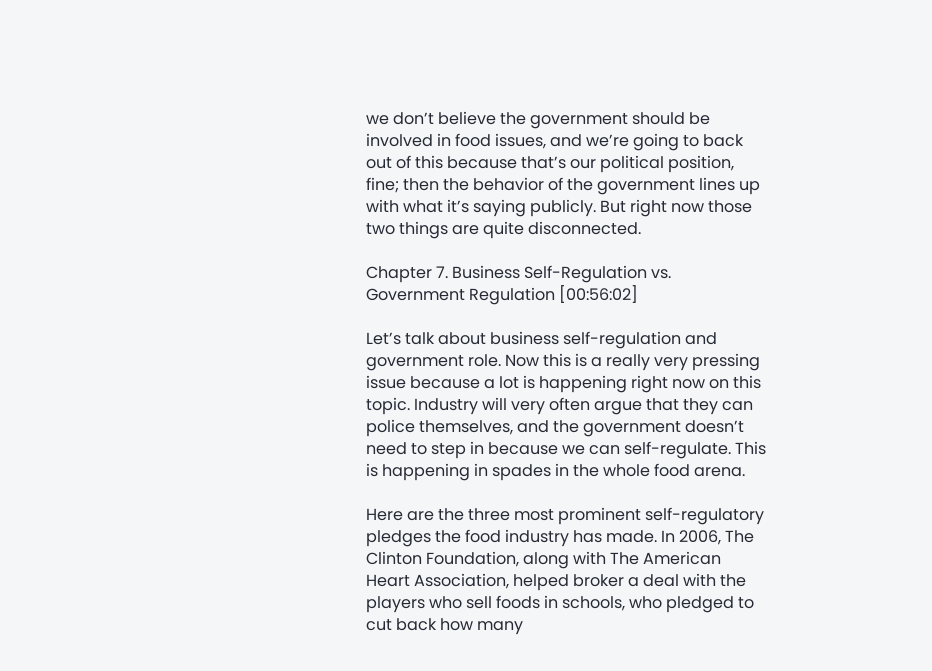we don’t believe the government should be involved in food issues, and we’re going to back out of this because that’s our political position, fine; then the behavior of the government lines up with what it’s saying publicly. But right now those two things are quite disconnected.

Chapter 7. Business Self-Regulation vs. Government Regulation [00:56:02]

Let’s talk about business self-regulation and government role. Now this is a really very pressing issue because a lot is happening right now on this topic. Industry will very often argue that they can police themselves, and the government doesn’t need to step in because we can self-regulate. This is happening in spades in the whole food arena.

Here are the three most prominent self-regulatory pledges the food industry has made. In 2006, The Clinton Foundation, along with The American Heart Association, helped broker a deal with the players who sell foods in schools, who pledged to cut back how many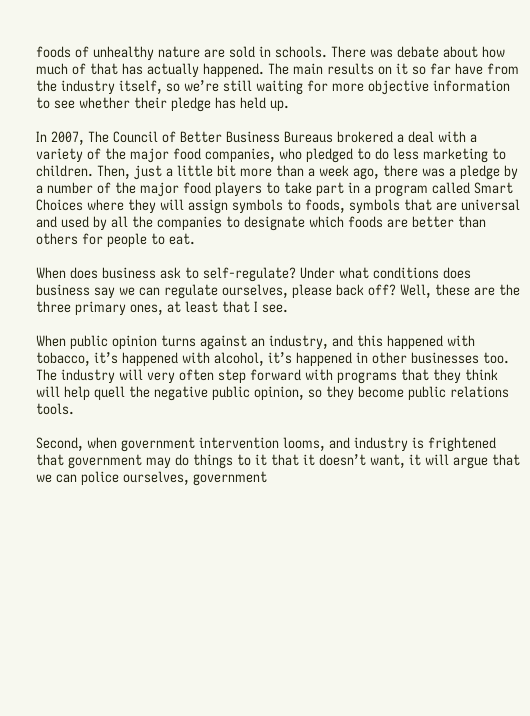foods of unhealthy nature are sold in schools. There was debate about how much of that has actually happened. The main results on it so far have from the industry itself, so we’re still waiting for more objective information to see whether their pledge has held up.

In 2007, The Council of Better Business Bureaus brokered a deal with a variety of the major food companies, who pledged to do less marketing to children. Then, just a little bit more than a week ago, there was a pledge by a number of the major food players to take part in a program called Smart Choices where they will assign symbols to foods, symbols that are universal and used by all the companies to designate which foods are better than others for people to eat.

When does business ask to self-regulate? Under what conditions does business say we can regulate ourselves, please back off? Well, these are the three primary ones, at least that I see.

When public opinion turns against an industry, and this happened with tobacco, it’s happened with alcohol, it’s happened in other businesses too. The industry will very often step forward with programs that they think will help quell the negative public opinion, so they become public relations tools.

Second, when government intervention looms, and industry is frightened that government may do things to it that it doesn’t want, it will argue that we can police ourselves, government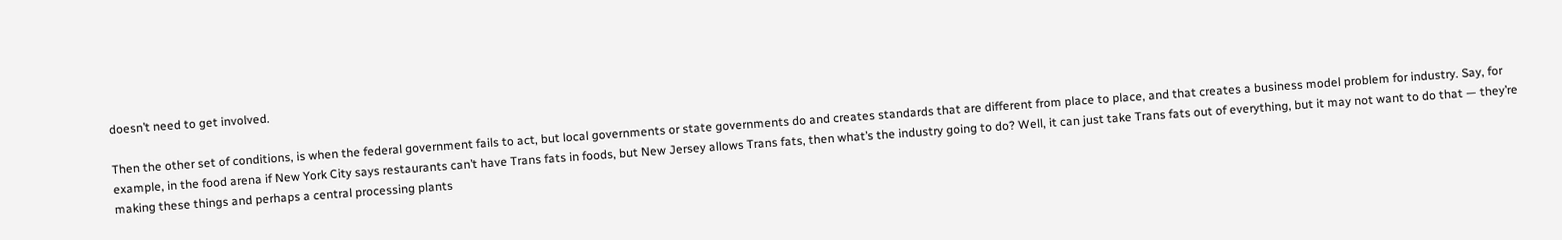doesn’t need to get involved.

Then the other set of conditions, is when the federal government fails to act, but local governments or state governments do and creates standards that are different from place to place, and that creates a business model problem for industry. Say, for example, in the food arena if New York City says restaurants can’t have Trans fats in foods, but New Jersey allows Trans fats, then what’s the industry going to do? Well, it can just take Trans fats out of everything, but it may not want to do that — they’re making these things and perhaps a central processing plants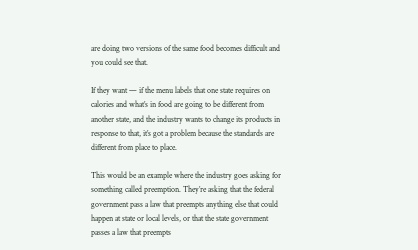are doing two versions of the same food becomes difficult and you could see that.

If they want — if the menu labels that one state requires on calories and what’s in food are going to be different from another state, and the industry wants to change its products in response to that, it’s got a problem because the standards are different from place to place.

This would be an example where the industry goes asking for something called preemption. They’re asking that the federal government pass a law that preempts anything else that could happen at state or local levels, or that the state government passes a law that preempts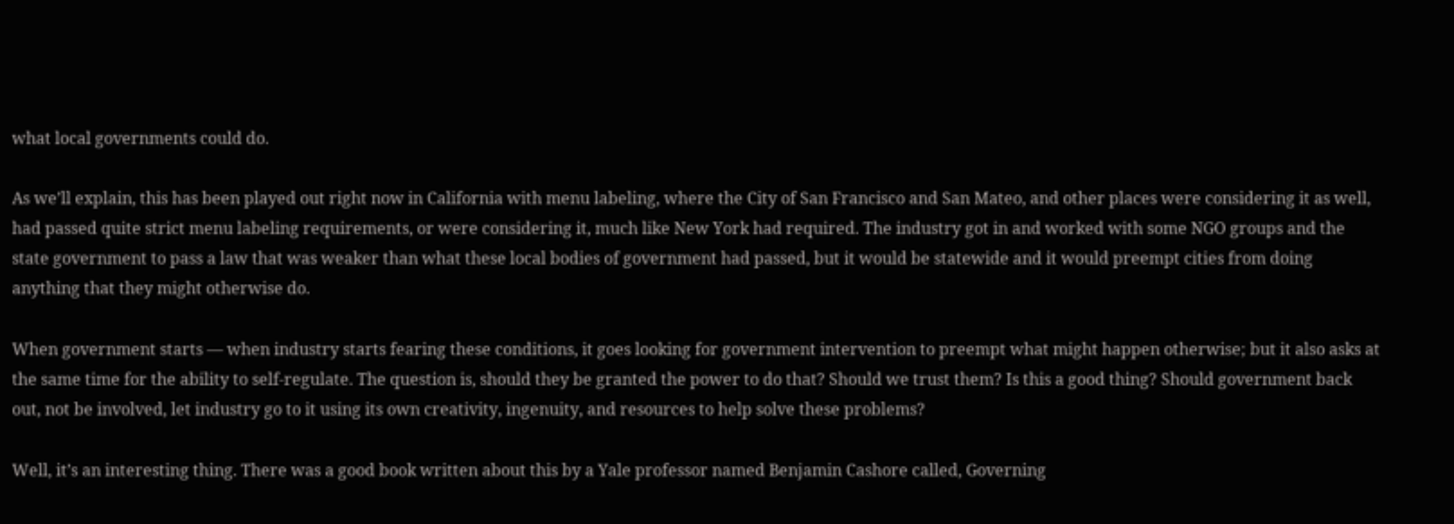what local governments could do.

As we’ll explain, this has been played out right now in California with menu labeling, where the City of San Francisco and San Mateo, and other places were considering it as well, had passed quite strict menu labeling requirements, or were considering it, much like New York had required. The industry got in and worked with some NGO groups and the state government to pass a law that was weaker than what these local bodies of government had passed, but it would be statewide and it would preempt cities from doing anything that they might otherwise do.

When government starts — when industry starts fearing these conditions, it goes looking for government intervention to preempt what might happen otherwise; but it also asks at the same time for the ability to self-regulate. The question is, should they be granted the power to do that? Should we trust them? Is this a good thing? Should government back out, not be involved, let industry go to it using its own creativity, ingenuity, and resources to help solve these problems?

Well, it’s an interesting thing. There was a good book written about this by a Yale professor named Benjamin Cashore called, Governing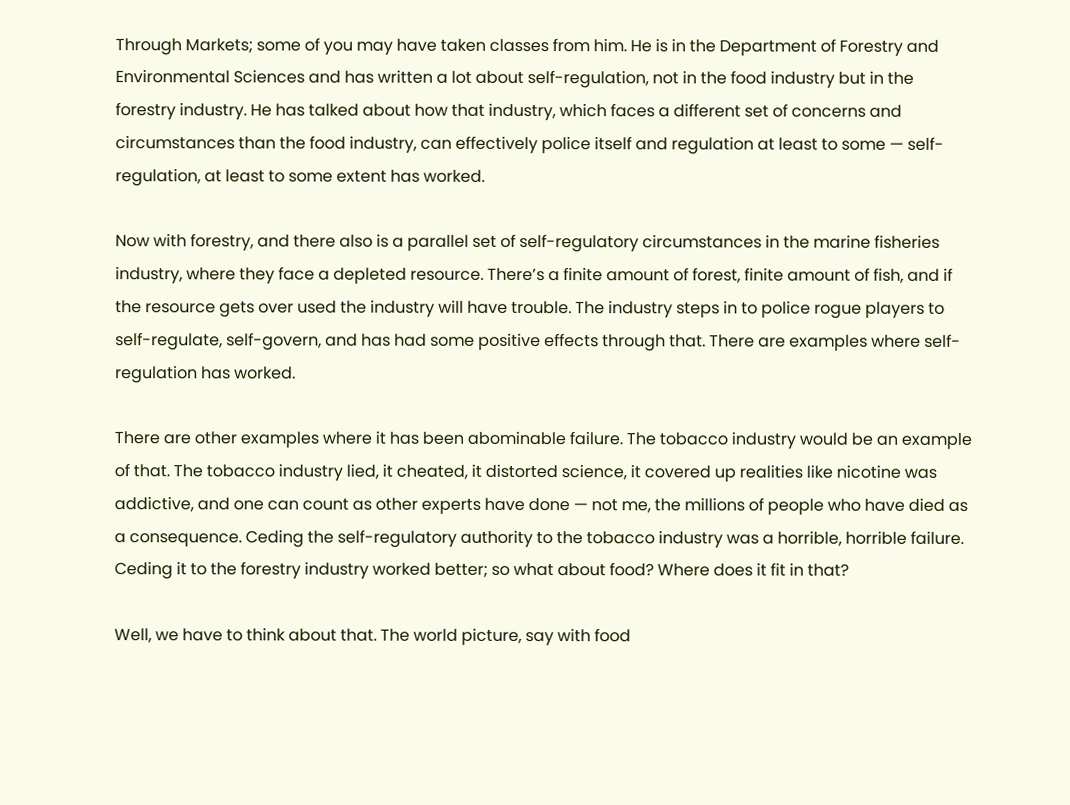Through Markets; some of you may have taken classes from him. He is in the Department of Forestry and Environmental Sciences and has written a lot about self-regulation, not in the food industry but in the forestry industry. He has talked about how that industry, which faces a different set of concerns and circumstances than the food industry, can effectively police itself and regulation at least to some — self-regulation, at least to some extent has worked.

Now with forestry, and there also is a parallel set of self-regulatory circumstances in the marine fisheries industry, where they face a depleted resource. There’s a finite amount of forest, finite amount of fish, and if the resource gets over used the industry will have trouble. The industry steps in to police rogue players to self-regulate, self-govern, and has had some positive effects through that. There are examples where self-regulation has worked.

There are other examples where it has been abominable failure. The tobacco industry would be an example of that. The tobacco industry lied, it cheated, it distorted science, it covered up realities like nicotine was addictive, and one can count as other experts have done — not me, the millions of people who have died as a consequence. Ceding the self-regulatory authority to the tobacco industry was a horrible, horrible failure. Ceding it to the forestry industry worked better; so what about food? Where does it fit in that?

Well, we have to think about that. The world picture, say with food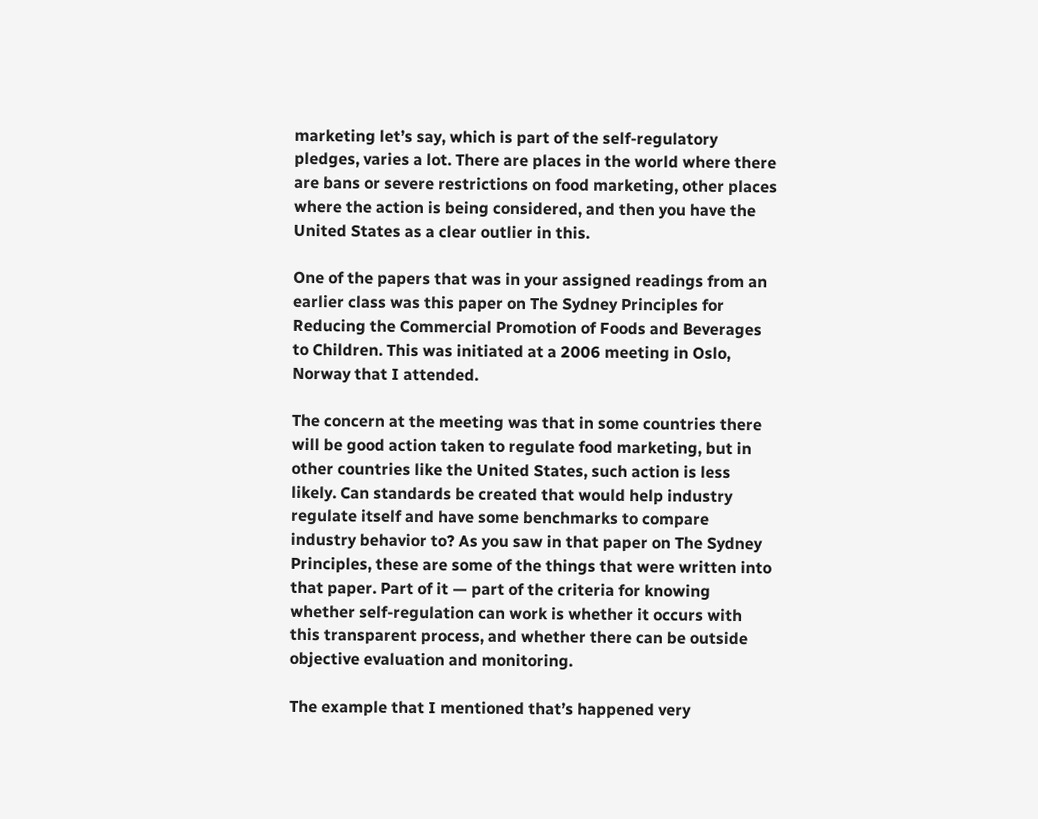marketing let’s say, which is part of the self-regulatory pledges, varies a lot. There are places in the world where there are bans or severe restrictions on food marketing, other places where the action is being considered, and then you have the United States as a clear outlier in this.

One of the papers that was in your assigned readings from an earlier class was this paper on The Sydney Principles for Reducing the Commercial Promotion of Foods and Beverages to Children. This was initiated at a 2006 meeting in Oslo, Norway that I attended.

The concern at the meeting was that in some countries there will be good action taken to regulate food marketing, but in other countries like the United States, such action is less likely. Can standards be created that would help industry regulate itself and have some benchmarks to compare industry behavior to? As you saw in that paper on The Sydney Principles, these are some of the things that were written into that paper. Part of it — part of the criteria for knowing whether self-regulation can work is whether it occurs with this transparent process, and whether there can be outside objective evaluation and monitoring.

The example that I mentioned that’s happened very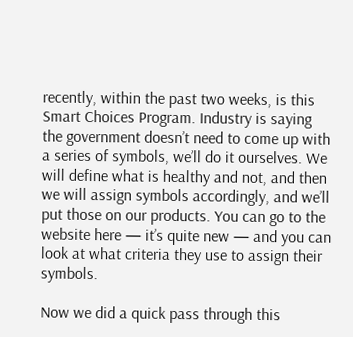recently, within the past two weeks, is this Smart Choices Program. Industry is saying the government doesn’t need to come up with a series of symbols, we’ll do it ourselves. We will define what is healthy and not, and then we will assign symbols accordingly, and we’ll put those on our products. You can go to the website here — it’s quite new — and you can look at what criteria they use to assign their symbols.

Now we did a quick pass through this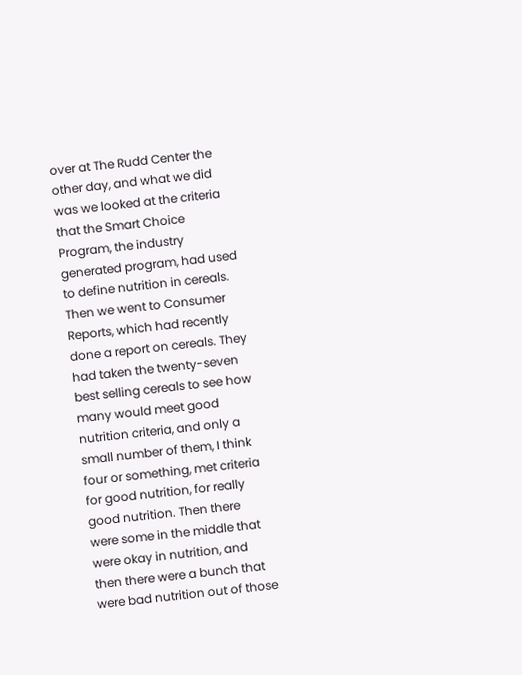over at The Rudd Center the other day, and what we did was we looked at the criteria that the Smart Choice Program, the industry generated program, had used to define nutrition in cereals. Then we went to Consumer Reports, which had recently done a report on cereals. They had taken the twenty-seven best selling cereals to see how many would meet good nutrition criteria, and only a small number of them, I think four or something, met criteria for good nutrition, for really good nutrition. Then there were some in the middle that were okay in nutrition, and then there were a bunch that were bad nutrition out of those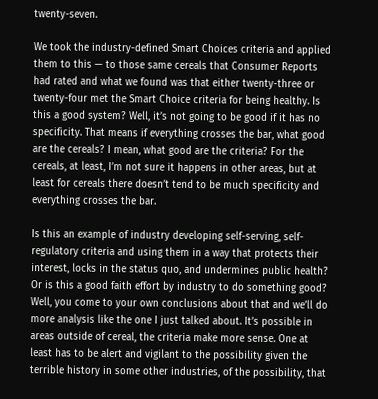twenty-seven.

We took the industry-defined Smart Choices criteria and applied them to this — to those same cereals that Consumer Reports had rated and what we found was that either twenty-three or twenty-four met the Smart Choice criteria for being healthy. Is this a good system? Well, it’s not going to be good if it has no specificity. That means if everything crosses the bar, what good are the cereals? I mean, what good are the criteria? For the cereals, at least, I’m not sure it happens in other areas, but at least for cereals there doesn’t tend to be much specificity and everything crosses the bar.

Is this an example of industry developing self-serving, self-regulatory criteria and using them in a way that protects their interest, locks in the status quo, and undermines public health? Or is this a good faith effort by industry to do something good? Well, you come to your own conclusions about that and we’ll do more analysis like the one I just talked about. It’s possible in areas outside of cereal, the criteria make more sense. One at least has to be alert and vigilant to the possibility given the terrible history in some other industries, of the possibility, that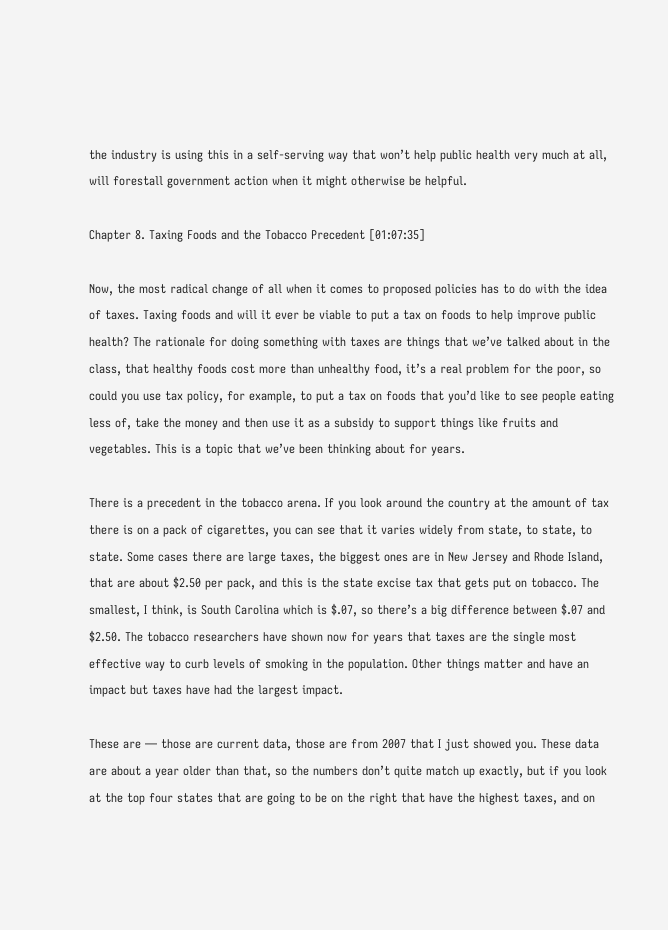the industry is using this in a self-serving way that won’t help public health very much at all, will forestall government action when it might otherwise be helpful.

Chapter 8. Taxing Foods and the Tobacco Precedent [01:07:35]

Now, the most radical change of all when it comes to proposed policies has to do with the idea of taxes. Taxing foods and will it ever be viable to put a tax on foods to help improve public health? The rationale for doing something with taxes are things that we’ve talked about in the class, that healthy foods cost more than unhealthy food, it’s a real problem for the poor, so could you use tax policy, for example, to put a tax on foods that you’d like to see people eating less of, take the money and then use it as a subsidy to support things like fruits and vegetables. This is a topic that we’ve been thinking about for years.

There is a precedent in the tobacco arena. If you look around the country at the amount of tax there is on a pack of cigarettes, you can see that it varies widely from state, to state, to state. Some cases there are large taxes, the biggest ones are in New Jersey and Rhode Island, that are about $2.50 per pack, and this is the state excise tax that gets put on tobacco. The smallest, I think, is South Carolina which is $.07, so there’s a big difference between $.07 and $2.50. The tobacco researchers have shown now for years that taxes are the single most effective way to curb levels of smoking in the population. Other things matter and have an impact but taxes have had the largest impact.

These are — those are current data, those are from 2007 that I just showed you. These data are about a year older than that, so the numbers don’t quite match up exactly, but if you look at the top four states that are going to be on the right that have the highest taxes, and on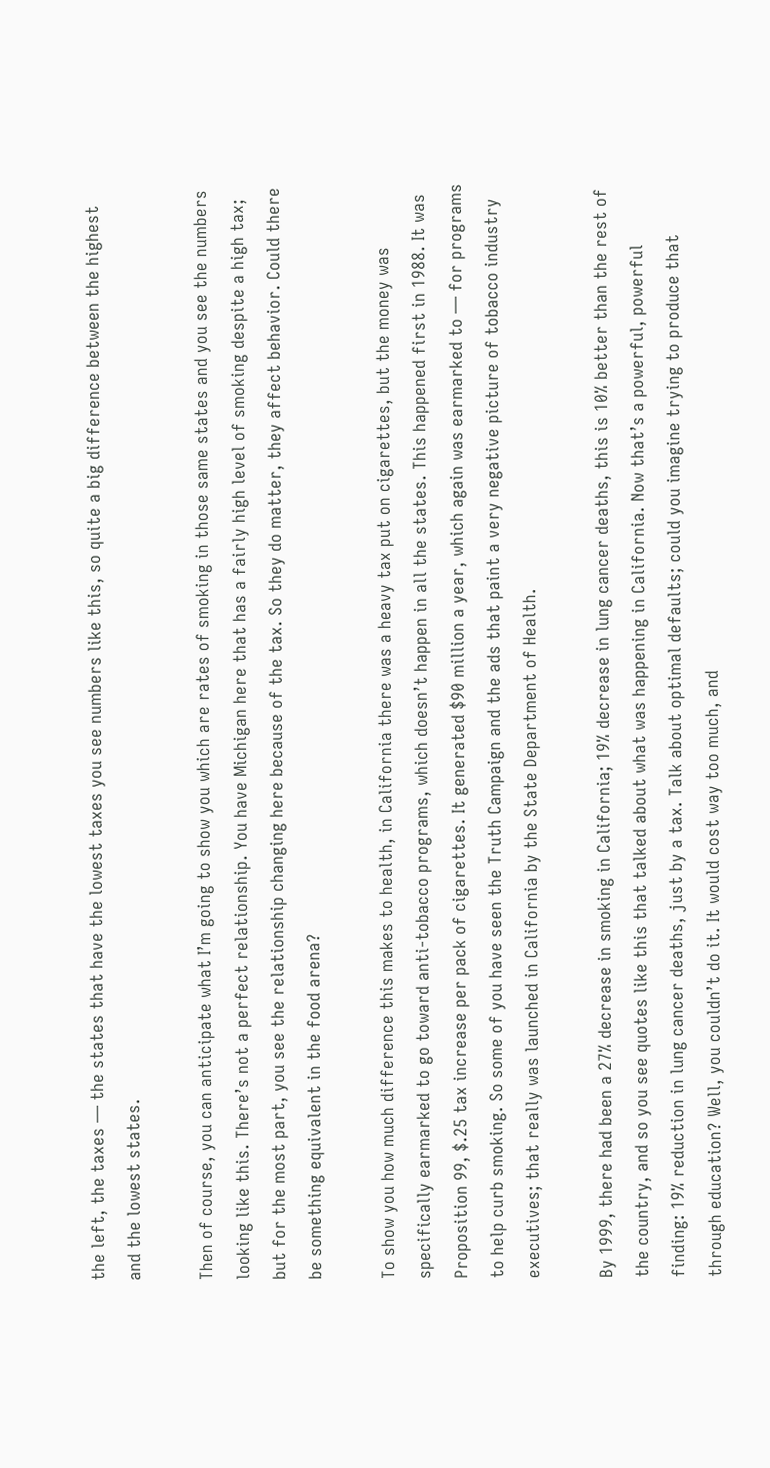the left, the taxes — the states that have the lowest taxes you see numbers like this, so quite a big difference between the highest and the lowest states.

Then of course, you can anticipate what I’m going to show you which are rates of smoking in those same states and you see the numbers looking like this. There’s not a perfect relationship. You have Michigan here that has a fairly high level of smoking despite a high tax; but for the most part, you see the relationship changing here because of the tax. So they do matter, they affect behavior. Could there be something equivalent in the food arena?

To show you how much difference this makes to health, in California there was a heavy tax put on cigarettes, but the money was specifically earmarked to go toward anti-tobacco programs, which doesn’t happen in all the states. This happened first in 1988. It was Proposition 99, $.25 tax increase per pack of cigarettes. It generated $90 million a year, which again was earmarked to — for programs to help curb smoking. So some of you have seen the Truth Campaign and the ads that paint a very negative picture of tobacco industry executives; that really was launched in California by the State Department of Health.

By 1999, there had been a 27% decrease in smoking in California; 19% decrease in lung cancer deaths, this is 10% better than the rest of the country, and so you see quotes like this that talked about what was happening in California. Now that’s a powerful, powerful finding: 19% reduction in lung cancer deaths, just by a tax. Talk about optimal defaults; could you imagine trying to produce that through education? Well, you couldn’t do it. It would cost way too much, and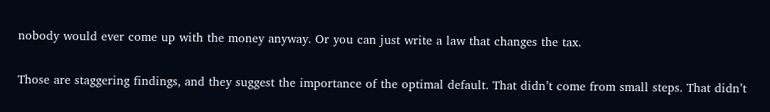nobody would ever come up with the money anyway. Or you can just write a law that changes the tax.

Those are staggering findings, and they suggest the importance of the optimal default. That didn’t come from small steps. That didn’t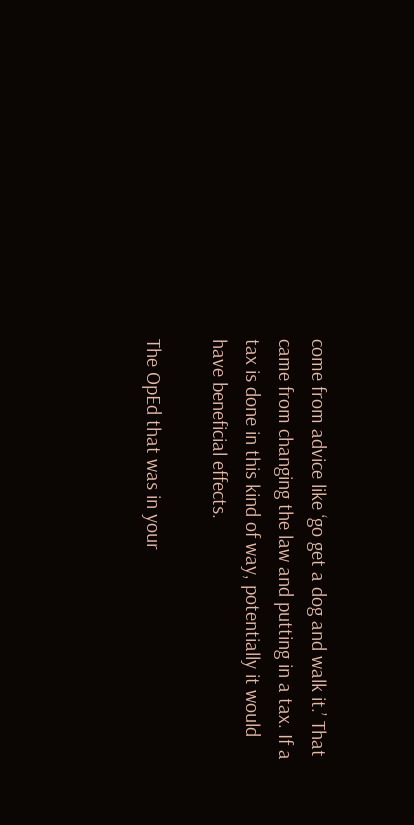come from advice like ‘go get a dog and walk it.’ That came from changing the law and putting in a tax. If a tax is done in this kind of way, potentially it would have beneficial effects.

The OpEd that was in your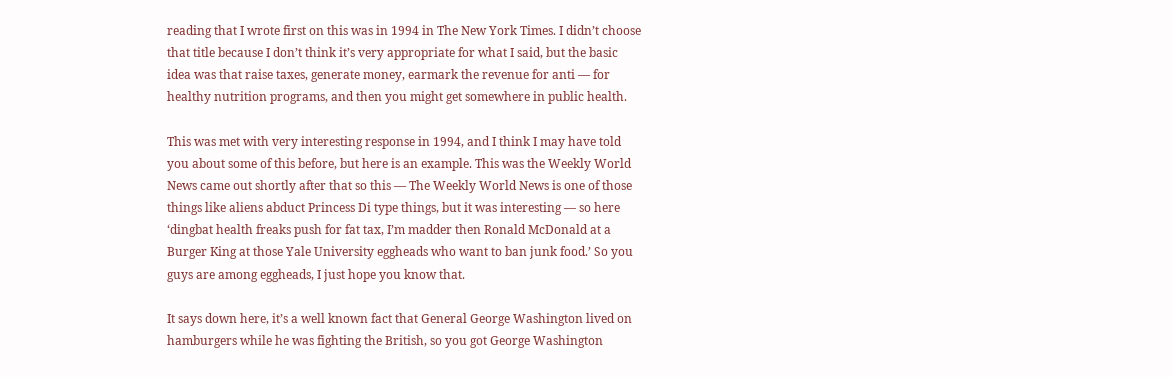reading that I wrote first on this was in 1994 in The New York Times. I didn’t choose that title because I don’t think it’s very appropriate for what I said, but the basic idea was that raise taxes, generate money, earmark the revenue for anti — for healthy nutrition programs, and then you might get somewhere in public health.

This was met with very interesting response in 1994, and I think I may have told you about some of this before, but here is an example. This was the Weekly World News came out shortly after that so this — The Weekly World News is one of those things like aliens abduct Princess Di type things, but it was interesting — so here ‘dingbat health freaks push for fat tax, I’m madder then Ronald McDonald at a Burger King at those Yale University eggheads who want to ban junk food.’ So you guys are among eggheads, I just hope you know that.

It says down here, it’s a well known fact that General George Washington lived on hamburgers while he was fighting the British, so you got George Washington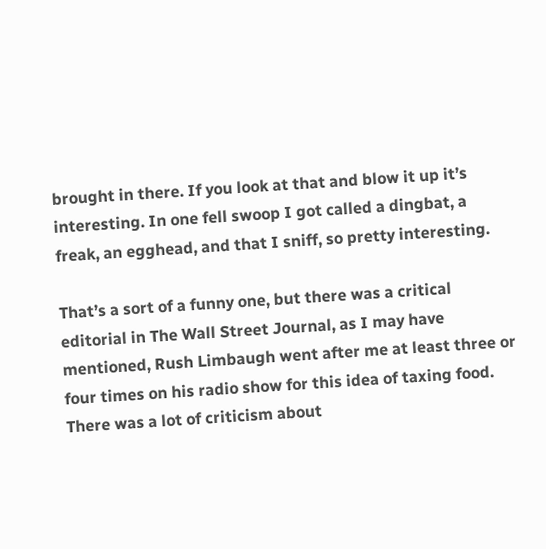brought in there. If you look at that and blow it up it’s interesting. In one fell swoop I got called a dingbat, a freak, an egghead, and that I sniff, so pretty interesting.

That’s a sort of a funny one, but there was a critical editorial in The Wall Street Journal, as I may have mentioned, Rush Limbaugh went after me at least three or four times on his radio show for this idea of taxing food. There was a lot of criticism about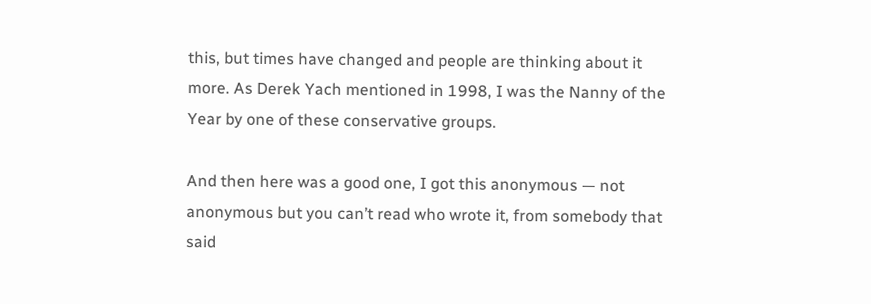this, but times have changed and people are thinking about it more. As Derek Yach mentioned in 1998, I was the Nanny of the Year by one of these conservative groups.

And then here was a good one, I got this anonymous — not anonymous but you can’t read who wrote it, from somebody that said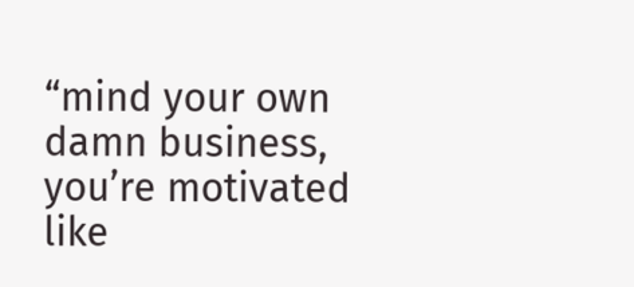“mind your own damn business, you’re motivated like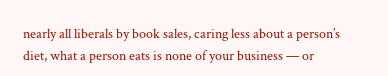nearly all liberals by book sales, caring less about a person’s diet, what a person eats is none of your business — or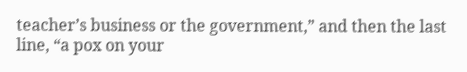teacher’s business or the government,” and then the last line, “a pox on your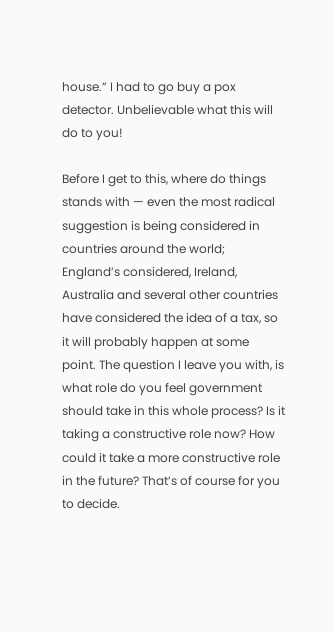house.” I had to go buy a pox detector. Unbelievable what this will do to you!

Before I get to this, where do things stands with — even the most radical suggestion is being considered in countries around the world; England’s considered, Ireland, Australia and several other countries have considered the idea of a tax, so it will probably happen at some point. The question I leave you with, is what role do you feel government should take in this whole process? Is it taking a constructive role now? How could it take a more constructive role in the future? That’s of course for you to decide.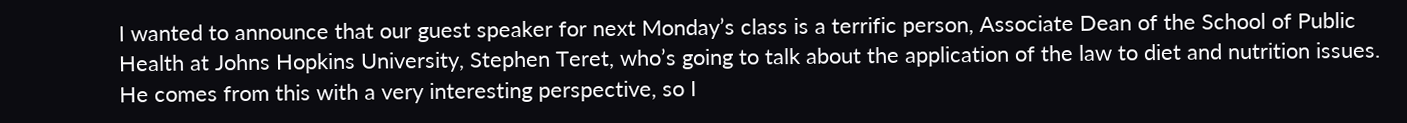I wanted to announce that our guest speaker for next Monday’s class is a terrific person, Associate Dean of the School of Public Health at Johns Hopkins University, Stephen Teret, who’s going to talk about the application of the law to diet and nutrition issues. He comes from this with a very interesting perspective, so I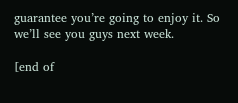guarantee you’re going to enjoy it. So we’ll see you guys next week.

[end of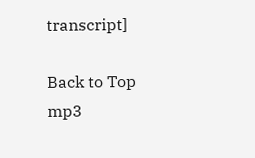transcript]

Back to Top
mp3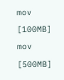mov [100MB] mov [500MB]